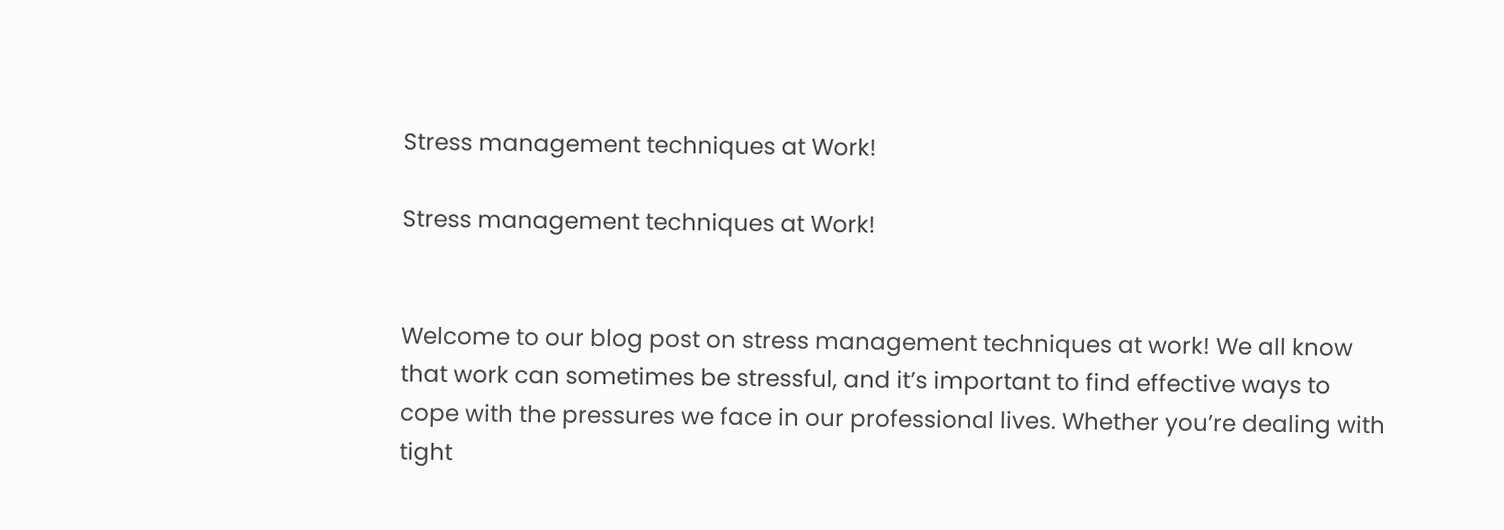Stress management techniques at Work!

Stress management techniques at Work!


Welcome to our blog post on stress management techniques at work! We all know that work can sometimes be stressful, and it’s important to find effective ways to cope with the pressures we face in our professional lives. Whether you’re dealing with tight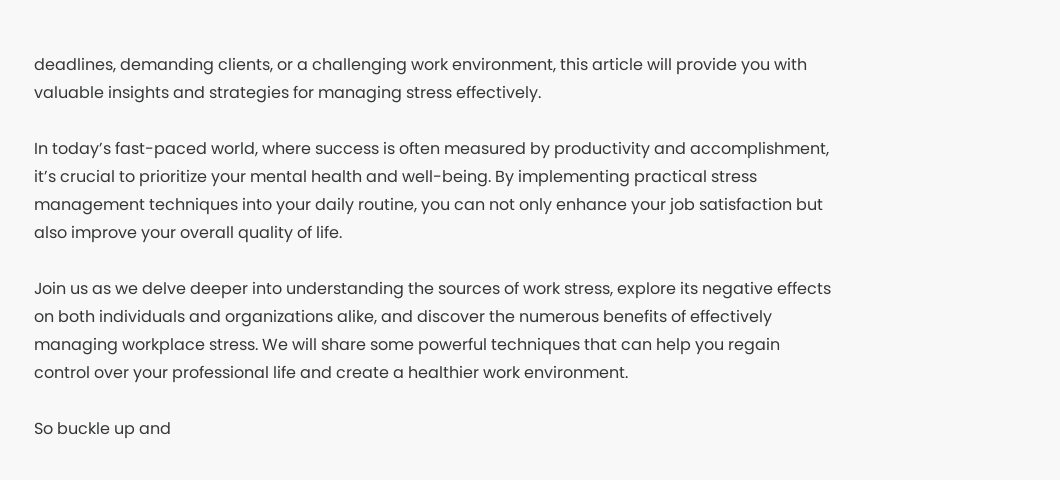deadlines, demanding clients, or a challenging work environment, this article will provide you with valuable insights and strategies for managing stress effectively.

In today’s fast-paced world, where success is often measured by productivity and accomplishment, it’s crucial to prioritize your mental health and well-being. By implementing practical stress management techniques into your daily routine, you can not only enhance your job satisfaction but also improve your overall quality of life.

Join us as we delve deeper into understanding the sources of work stress, explore its negative effects on both individuals and organizations alike, and discover the numerous benefits of effectively managing workplace stress. We will share some powerful techniques that can help you regain control over your professional life and create a healthier work environment.

So buckle up and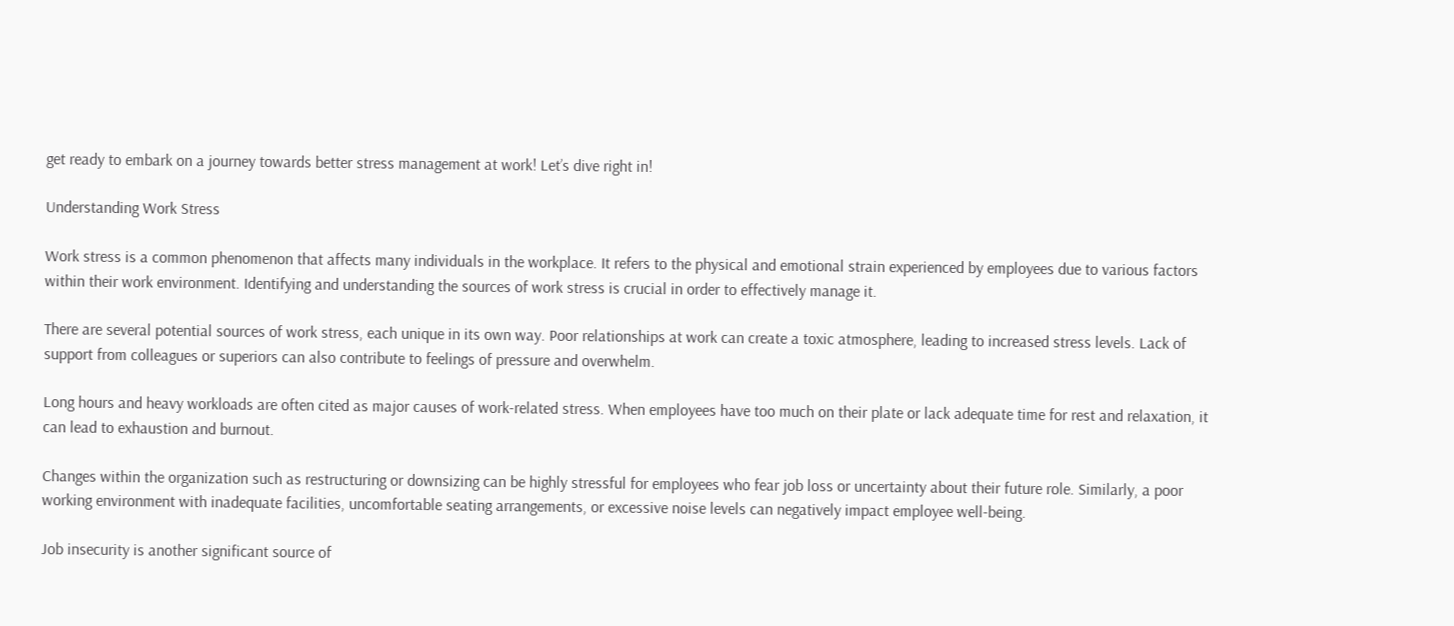get ready to embark on a journey towards better stress management at work! Let’s dive right in!

Understanding Work Stress

Work stress is a common phenomenon that affects many individuals in the workplace. It refers to the physical and emotional strain experienced by employees due to various factors within their work environment. Identifying and understanding the sources of work stress is crucial in order to effectively manage it.

There are several potential sources of work stress, each unique in its own way. Poor relationships at work can create a toxic atmosphere, leading to increased stress levels. Lack of support from colleagues or superiors can also contribute to feelings of pressure and overwhelm.

Long hours and heavy workloads are often cited as major causes of work-related stress. When employees have too much on their plate or lack adequate time for rest and relaxation, it can lead to exhaustion and burnout.

Changes within the organization such as restructuring or downsizing can be highly stressful for employees who fear job loss or uncertainty about their future role. Similarly, a poor working environment with inadequate facilities, uncomfortable seating arrangements, or excessive noise levels can negatively impact employee well-being.

Job insecurity is another significant source of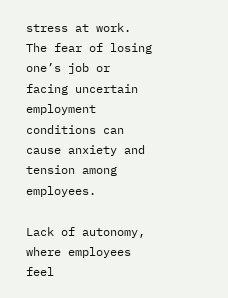stress at work. The fear of losing one’s job or facing uncertain employment conditions can cause anxiety and tension among employees.

Lack of autonomy, where employees feel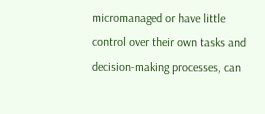micromanaged or have little control over their own tasks and decision-making processes, can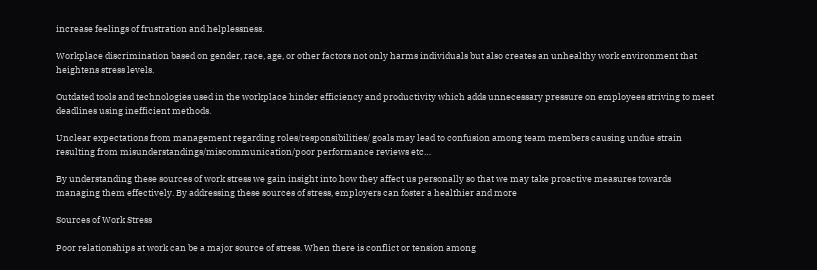increase feelings of frustration and helplessness.

Workplace discrimination based on gender, race, age, or other factors not only harms individuals but also creates an unhealthy work environment that heightens stress levels.

Outdated tools and technologies used in the workplace hinder efficiency and productivity which adds unnecessary pressure on employees striving to meet deadlines using inefficient methods.

Unclear expectations from management regarding roles/responsibilities/ goals may lead to confusion among team members causing undue strain resulting from misunderstandings/miscommunication/poor performance reviews etc…

By understanding these sources of work stress we gain insight into how they affect us personally so that we may take proactive measures towards managing them effectively. By addressing these sources of stress, employers can foster a healthier and more

Sources of Work Stress

Poor relationships at work can be a major source of stress. When there is conflict or tension among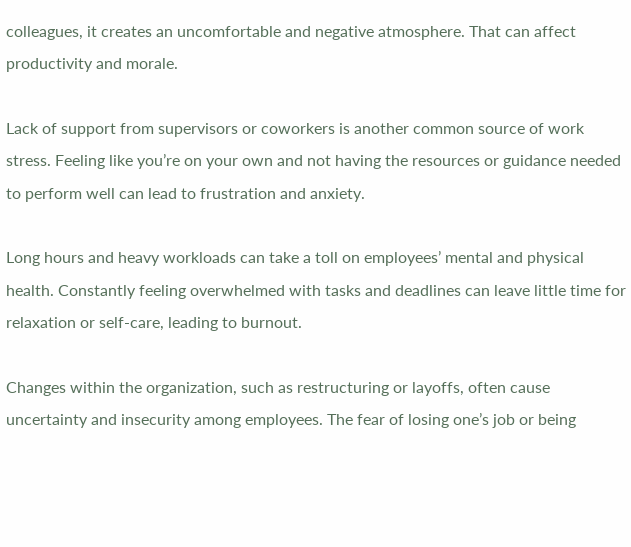colleagues, it creates an uncomfortable and negative atmosphere. That can affect productivity and morale.

Lack of support from supervisors or coworkers is another common source of work stress. Feeling like you’re on your own and not having the resources or guidance needed to perform well can lead to frustration and anxiety.

Long hours and heavy workloads can take a toll on employees’ mental and physical health. Constantly feeling overwhelmed with tasks and deadlines can leave little time for relaxation or self-care, leading to burnout.

Changes within the organization, such as restructuring or layoffs, often cause uncertainty and insecurity among employees. The fear of losing one’s job or being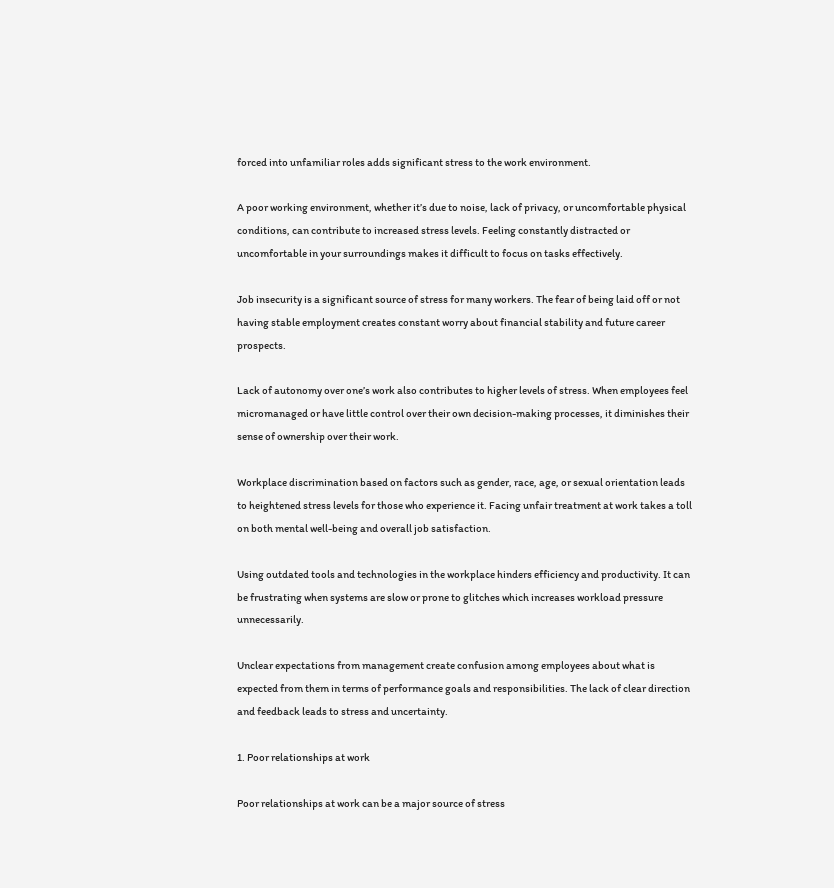forced into unfamiliar roles adds significant stress to the work environment.

A poor working environment, whether it’s due to noise, lack of privacy, or uncomfortable physical conditions, can contribute to increased stress levels. Feeling constantly distracted or uncomfortable in your surroundings makes it difficult to focus on tasks effectively.

Job insecurity is a significant source of stress for many workers. The fear of being laid off or not having stable employment creates constant worry about financial stability and future career prospects.

Lack of autonomy over one’s work also contributes to higher levels of stress. When employees feel micromanaged or have little control over their own decision-making processes, it diminishes their sense of ownership over their work.

Workplace discrimination based on factors such as gender, race, age, or sexual orientation leads to heightened stress levels for those who experience it. Facing unfair treatment at work takes a toll on both mental well-being and overall job satisfaction.

Using outdated tools and technologies in the workplace hinders efficiency and productivity. It can be frustrating when systems are slow or prone to glitches which increases workload pressure unnecessarily.

Unclear expectations from management create confusion among employees about what is expected from them in terms of performance goals and responsibilities. The lack of clear direction and feedback leads to stress and uncertainty.

1. Poor relationships at work

Poor relationships at work can be a major source of stress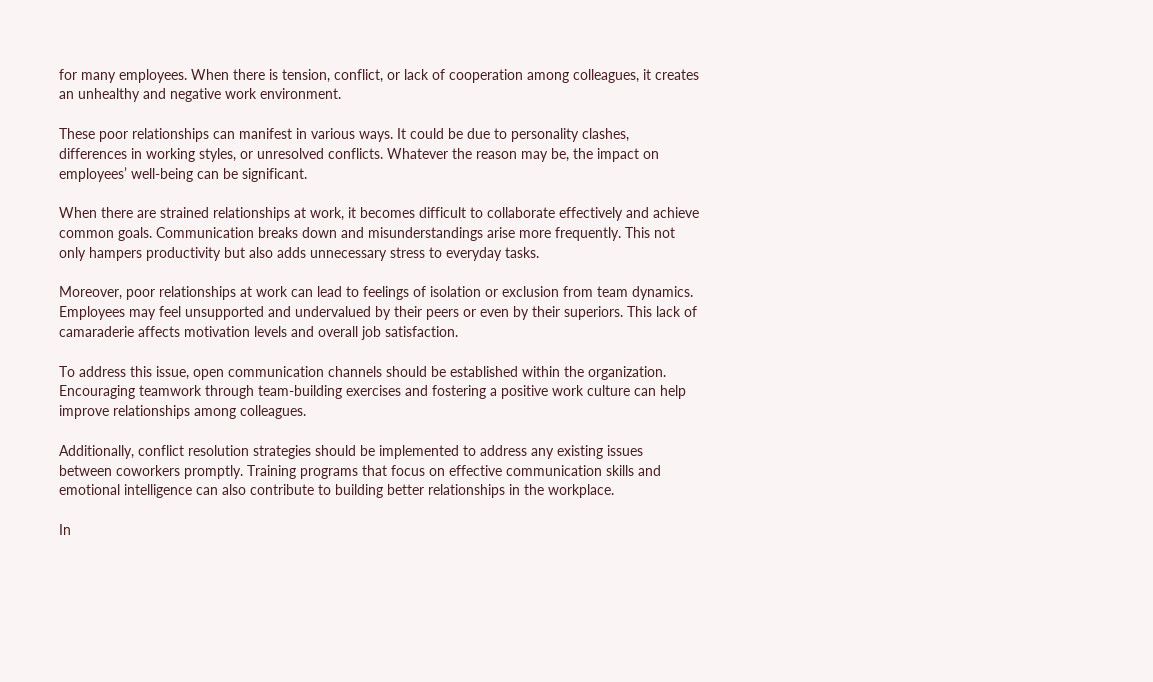for many employees. When there is tension, conflict, or lack of cooperation among colleagues, it creates an unhealthy and negative work environment.

These poor relationships can manifest in various ways. It could be due to personality clashes, differences in working styles, or unresolved conflicts. Whatever the reason may be, the impact on employees’ well-being can be significant.

When there are strained relationships at work, it becomes difficult to collaborate effectively and achieve common goals. Communication breaks down and misunderstandings arise more frequently. This not only hampers productivity but also adds unnecessary stress to everyday tasks.

Moreover, poor relationships at work can lead to feelings of isolation or exclusion from team dynamics. Employees may feel unsupported and undervalued by their peers or even by their superiors. This lack of camaraderie affects motivation levels and overall job satisfaction.

To address this issue, open communication channels should be established within the organization. Encouraging teamwork through team-building exercises and fostering a positive work culture can help improve relationships among colleagues.

Additionally, conflict resolution strategies should be implemented to address any existing issues between coworkers promptly. Training programs that focus on effective communication skills and emotional intelligence can also contribute to building better relationships in the workplace.

In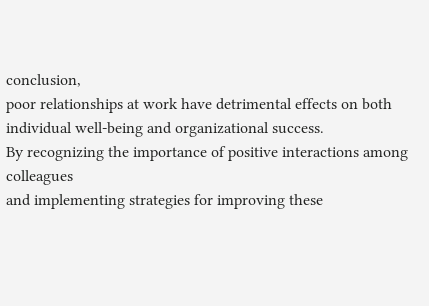conclusion,
poor relationships at work have detrimental effects on both individual well-being and organizational success.
By recognizing the importance of positive interactions among colleagues
and implementing strategies for improving these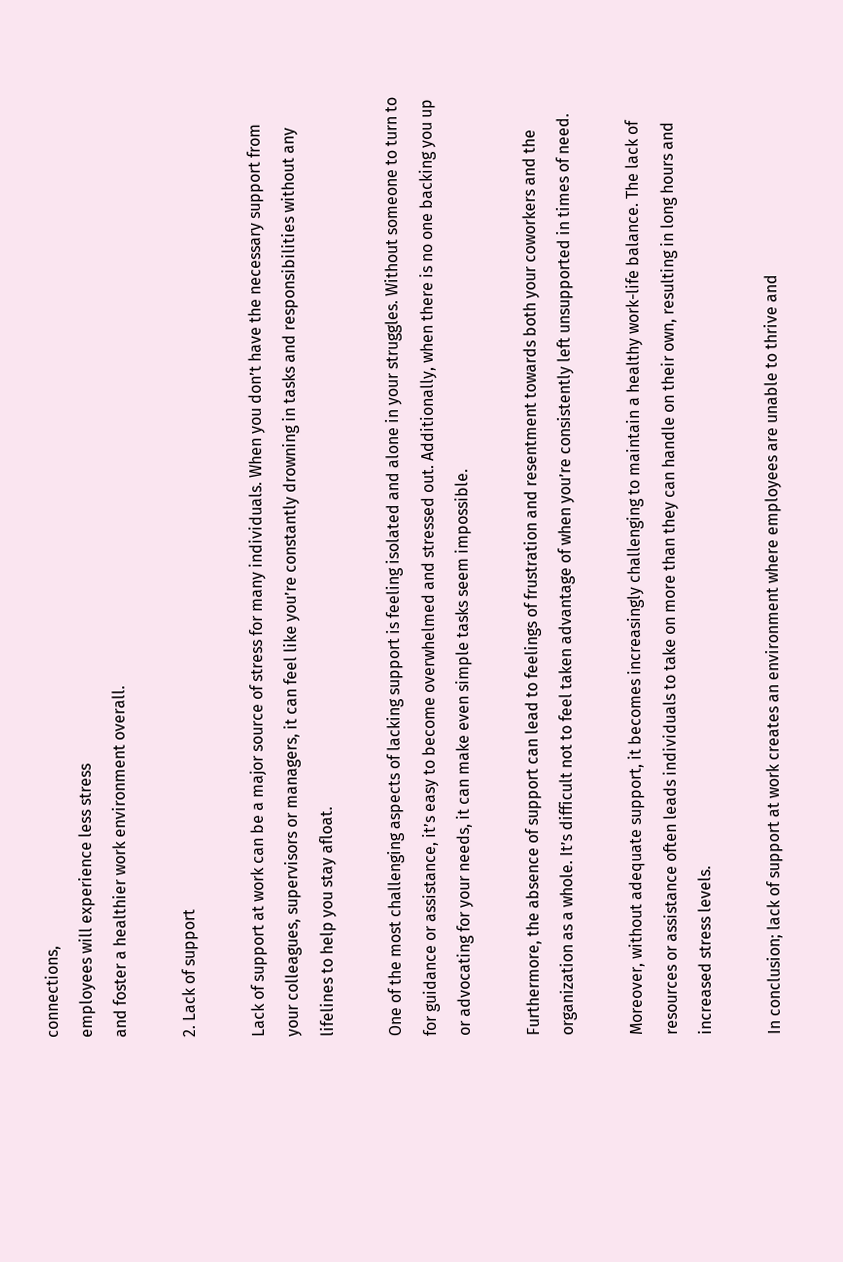connections,
employees will experience less stress
and foster a healthier work environment overall.

2. Lack of support

Lack of support at work can be a major source of stress for many individuals. When you don’t have the necessary support from your colleagues, supervisors or managers, it can feel like you’re constantly drowning in tasks and responsibilities without any lifelines to help you stay afloat.

One of the most challenging aspects of lacking support is feeling isolated and alone in your struggles. Without someone to turn to for guidance or assistance, it’s easy to become overwhelmed and stressed out. Additionally, when there is no one backing you up or advocating for your needs, it can make even simple tasks seem impossible.

Furthermore, the absence of support can lead to feelings of frustration and resentment towards both your coworkers and the organization as a whole. It’s difficult not to feel taken advantage of when you’re consistently left unsupported in times of need.

Moreover, without adequate support, it becomes increasingly challenging to maintain a healthy work-life balance. The lack of resources or assistance often leads individuals to take on more than they can handle on their own, resulting in long hours and increased stress levels.

In conclusion; lack of support at work creates an environment where employees are unable to thrive and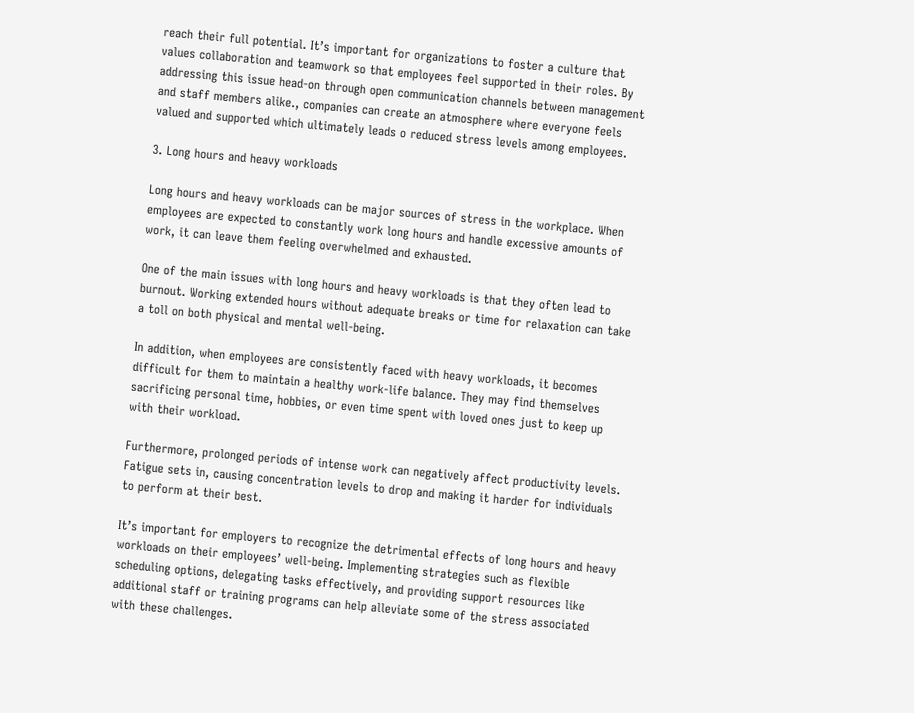reach their full potential. It’s important for organizations to foster a culture that values collaboration and teamwork so that employees feel supported in their roles. By addressing this issue head-on through open communication channels between management and staff members alike., companies can create an atmosphere where everyone feels valued and supported which ultimately leads o reduced stress levels among employees.

3. Long hours and heavy workloads

Long hours and heavy workloads can be major sources of stress in the workplace. When employees are expected to constantly work long hours and handle excessive amounts of work, it can leave them feeling overwhelmed and exhausted.

One of the main issues with long hours and heavy workloads is that they often lead to burnout. Working extended hours without adequate breaks or time for relaxation can take a toll on both physical and mental well-being.

In addition, when employees are consistently faced with heavy workloads, it becomes difficult for them to maintain a healthy work-life balance. They may find themselves sacrificing personal time, hobbies, or even time spent with loved ones just to keep up with their workload.

Furthermore, prolonged periods of intense work can negatively affect productivity levels. Fatigue sets in, causing concentration levels to drop and making it harder for individuals to perform at their best.

It’s important for employers to recognize the detrimental effects of long hours and heavy workloads on their employees’ well-being. Implementing strategies such as flexible scheduling options, delegating tasks effectively, and providing support resources like additional staff or training programs can help alleviate some of the stress associated with these challenges.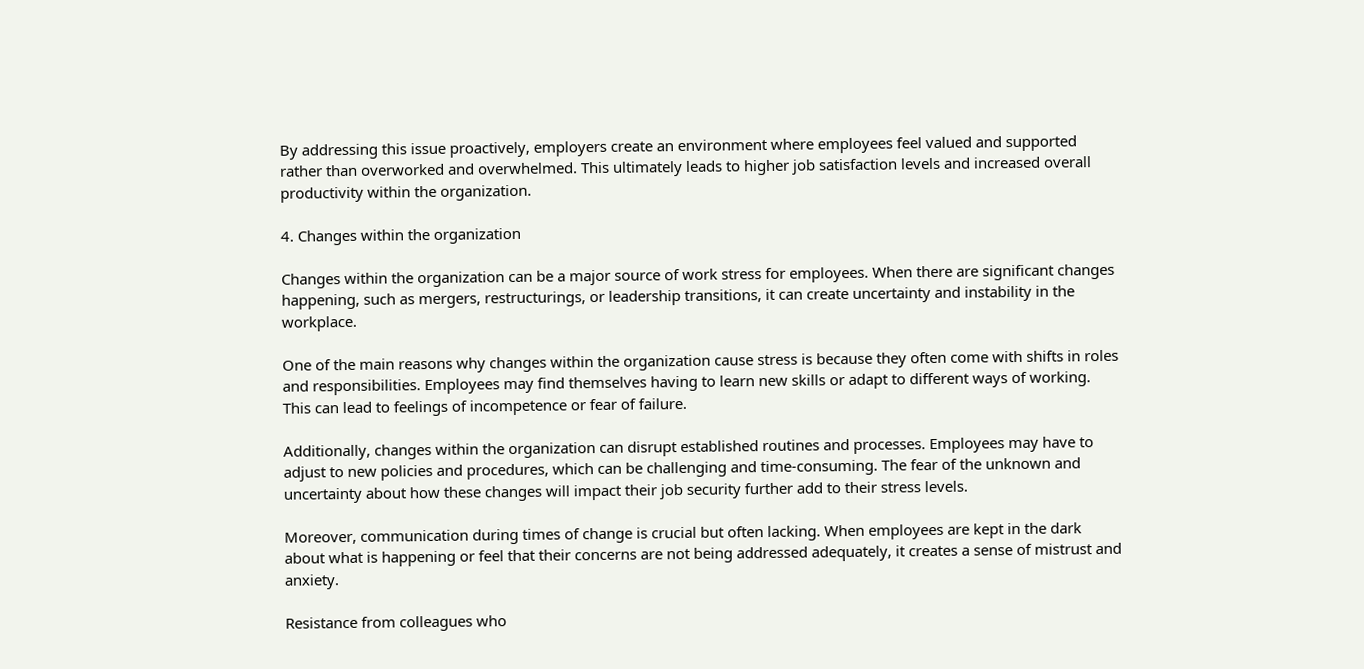By addressing this issue proactively, employers create an environment where employees feel valued and supported rather than overworked and overwhelmed. This ultimately leads to higher job satisfaction levels and increased overall productivity within the organization.

4. Changes within the organization

Changes within the organization can be a major source of work stress for employees. When there are significant changes happening, such as mergers, restructurings, or leadership transitions, it can create uncertainty and instability in the workplace.

One of the main reasons why changes within the organization cause stress is because they often come with shifts in roles and responsibilities. Employees may find themselves having to learn new skills or adapt to different ways of working. This can lead to feelings of incompetence or fear of failure.

Additionally, changes within the organization can disrupt established routines and processes. Employees may have to adjust to new policies and procedures, which can be challenging and time-consuming. The fear of the unknown and uncertainty about how these changes will impact their job security further add to their stress levels.

Moreover, communication during times of change is crucial but often lacking. When employees are kept in the dark about what is happening or feel that their concerns are not being addressed adequately, it creates a sense of mistrust and anxiety.

Resistance from colleagues who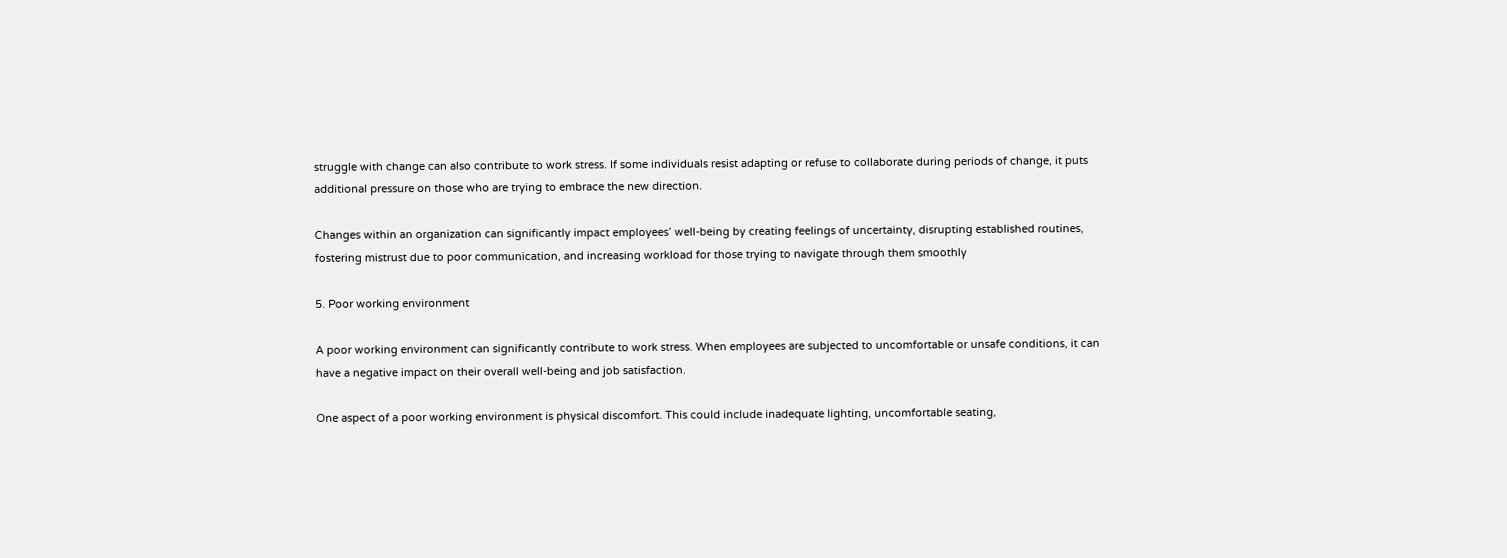struggle with change can also contribute to work stress. If some individuals resist adapting or refuse to collaborate during periods of change, it puts additional pressure on those who are trying to embrace the new direction.

Changes within an organization can significantly impact employees’ well-being by creating feelings of uncertainty, disrupting established routines, fostering mistrust due to poor communication, and increasing workload for those trying to navigate through them smoothly

5. Poor working environment

A poor working environment can significantly contribute to work stress. When employees are subjected to uncomfortable or unsafe conditions, it can have a negative impact on their overall well-being and job satisfaction.

One aspect of a poor working environment is physical discomfort. This could include inadequate lighting, uncomfortable seating,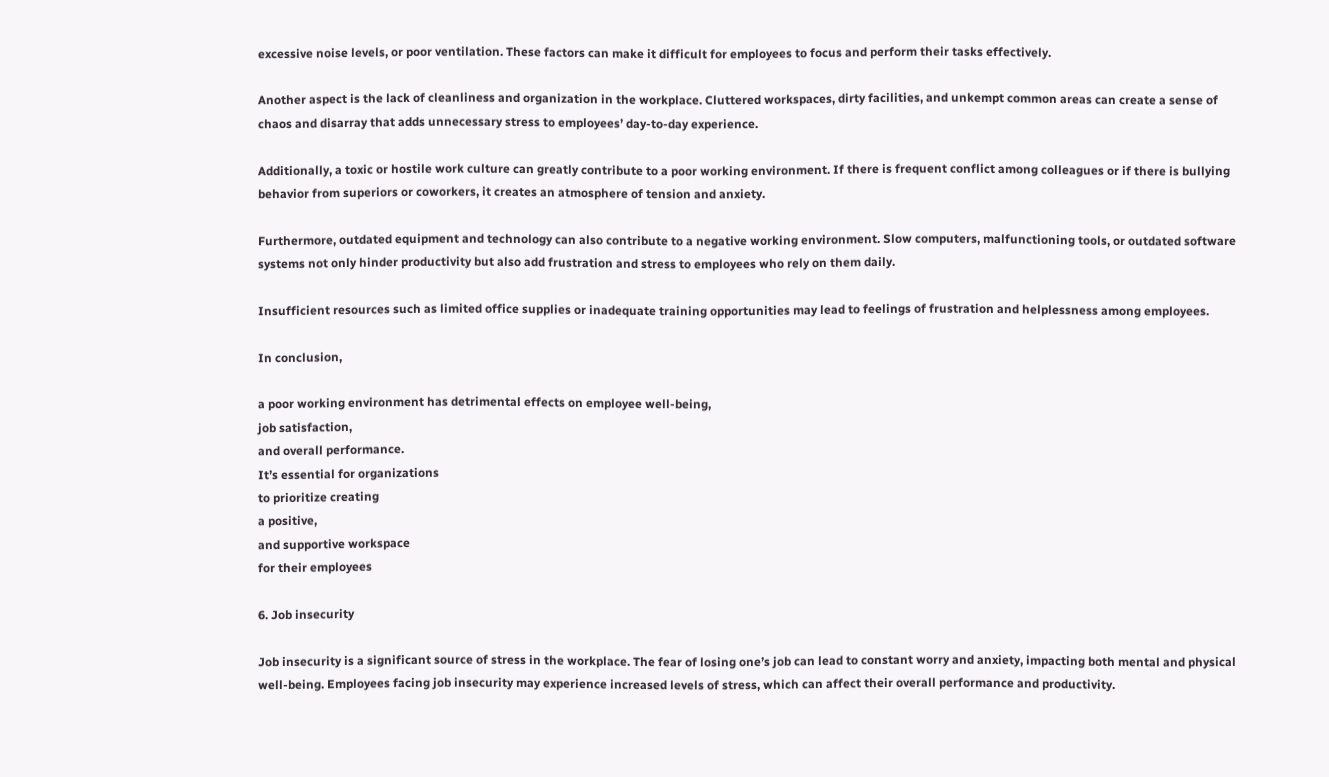excessive noise levels, or poor ventilation. These factors can make it difficult for employees to focus and perform their tasks effectively.

Another aspect is the lack of cleanliness and organization in the workplace. Cluttered workspaces, dirty facilities, and unkempt common areas can create a sense of chaos and disarray that adds unnecessary stress to employees’ day-to-day experience.

Additionally, a toxic or hostile work culture can greatly contribute to a poor working environment. If there is frequent conflict among colleagues or if there is bullying behavior from superiors or coworkers, it creates an atmosphere of tension and anxiety.

Furthermore, outdated equipment and technology can also contribute to a negative working environment. Slow computers, malfunctioning tools, or outdated software systems not only hinder productivity but also add frustration and stress to employees who rely on them daily.

Insufficient resources such as limited office supplies or inadequate training opportunities may lead to feelings of frustration and helplessness among employees.

In conclusion,

a poor working environment has detrimental effects on employee well-being,
job satisfaction,
and overall performance.
It’s essential for organizations
to prioritize creating
a positive,
and supportive workspace
for their employees

6. Job insecurity

Job insecurity is a significant source of stress in the workplace. The fear of losing one’s job can lead to constant worry and anxiety, impacting both mental and physical well-being. Employees facing job insecurity may experience increased levels of stress, which can affect their overall performance and productivity.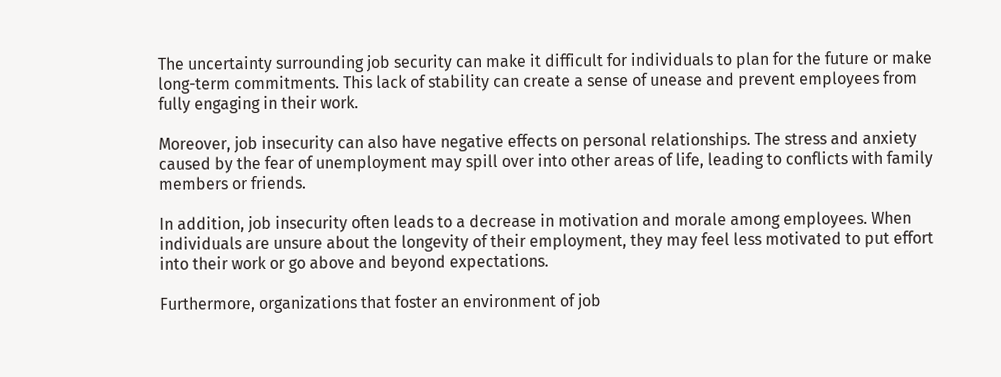The uncertainty surrounding job security can make it difficult for individuals to plan for the future or make long-term commitments. This lack of stability can create a sense of unease and prevent employees from fully engaging in their work.

Moreover, job insecurity can also have negative effects on personal relationships. The stress and anxiety caused by the fear of unemployment may spill over into other areas of life, leading to conflicts with family members or friends.

In addition, job insecurity often leads to a decrease in motivation and morale among employees. When individuals are unsure about the longevity of their employment, they may feel less motivated to put effort into their work or go above and beyond expectations.

Furthermore, organizations that foster an environment of job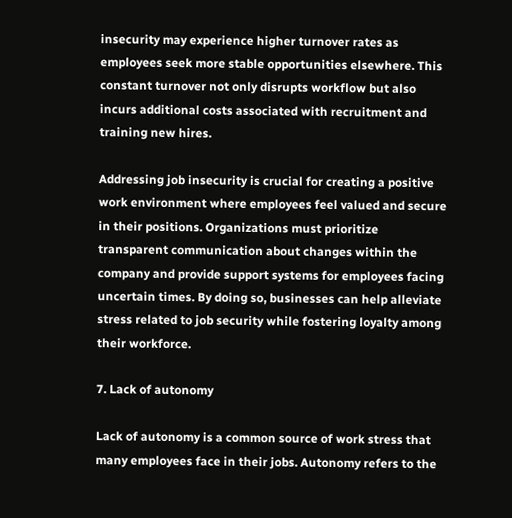insecurity may experience higher turnover rates as employees seek more stable opportunities elsewhere. This constant turnover not only disrupts workflow but also incurs additional costs associated with recruitment and training new hires.

Addressing job insecurity is crucial for creating a positive work environment where employees feel valued and secure in their positions. Organizations must prioritize transparent communication about changes within the company and provide support systems for employees facing uncertain times. By doing so, businesses can help alleviate stress related to job security while fostering loyalty among their workforce.

7. Lack of autonomy

Lack of autonomy is a common source of work stress that many employees face in their jobs. Autonomy refers to the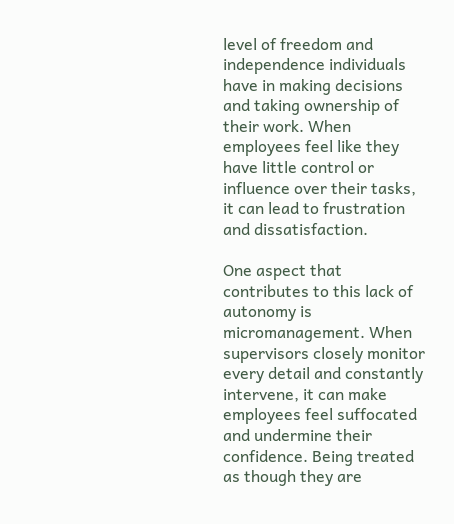level of freedom and independence individuals have in making decisions and taking ownership of their work. When employees feel like they have little control or influence over their tasks, it can lead to frustration and dissatisfaction.

One aspect that contributes to this lack of autonomy is micromanagement. When supervisors closely monitor every detail and constantly intervene, it can make employees feel suffocated and undermine their confidence. Being treated as though they are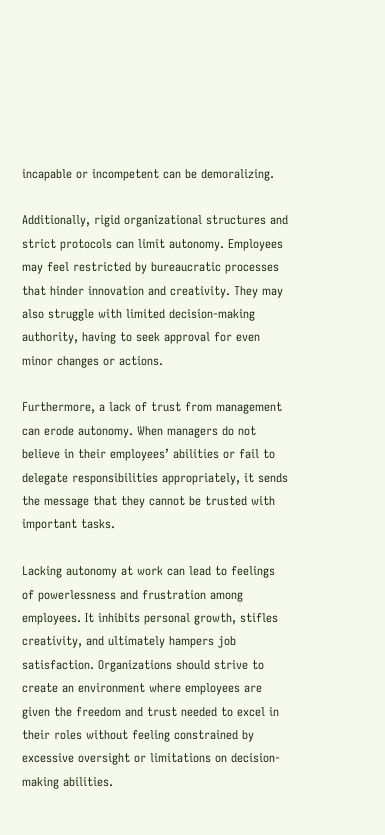incapable or incompetent can be demoralizing.

Additionally, rigid organizational structures and strict protocols can limit autonomy. Employees may feel restricted by bureaucratic processes that hinder innovation and creativity. They may also struggle with limited decision-making authority, having to seek approval for even minor changes or actions.

Furthermore, a lack of trust from management can erode autonomy. When managers do not believe in their employees’ abilities or fail to delegate responsibilities appropriately, it sends the message that they cannot be trusted with important tasks.

Lacking autonomy at work can lead to feelings of powerlessness and frustration among employees. It inhibits personal growth, stifles creativity, and ultimately hampers job satisfaction. Organizations should strive to create an environment where employees are given the freedom and trust needed to excel in their roles without feeling constrained by excessive oversight or limitations on decision-making abilities.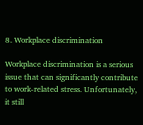8. Workplace discrimination

Workplace discrimination is a serious issue that can significantly contribute to work-related stress. Unfortunately, it still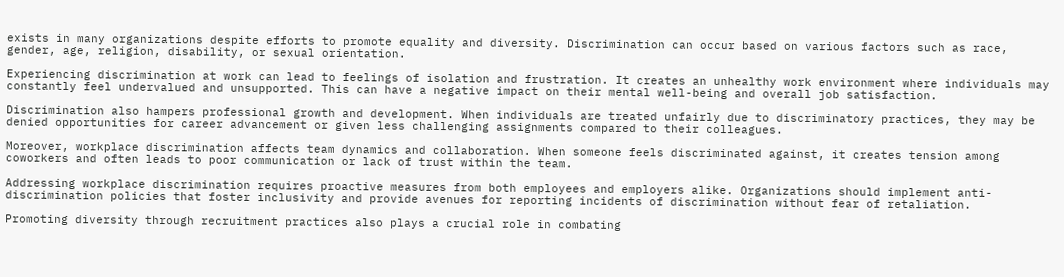exists in many organizations despite efforts to promote equality and diversity. Discrimination can occur based on various factors such as race, gender, age, religion, disability, or sexual orientation.

Experiencing discrimination at work can lead to feelings of isolation and frustration. It creates an unhealthy work environment where individuals may constantly feel undervalued and unsupported. This can have a negative impact on their mental well-being and overall job satisfaction.

Discrimination also hampers professional growth and development. When individuals are treated unfairly due to discriminatory practices, they may be denied opportunities for career advancement or given less challenging assignments compared to their colleagues.

Moreover, workplace discrimination affects team dynamics and collaboration. When someone feels discriminated against, it creates tension among coworkers and often leads to poor communication or lack of trust within the team.

Addressing workplace discrimination requires proactive measures from both employees and employers alike. Organizations should implement anti-discrimination policies that foster inclusivity and provide avenues for reporting incidents of discrimination without fear of retaliation.

Promoting diversity through recruitment practices also plays a crucial role in combating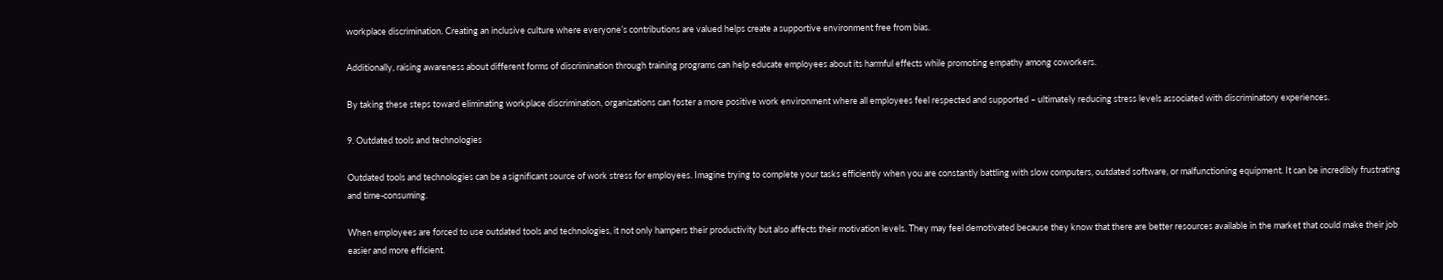workplace discrimination. Creating an inclusive culture where everyone’s contributions are valued helps create a supportive environment free from bias.

Additionally, raising awareness about different forms of discrimination through training programs can help educate employees about its harmful effects while promoting empathy among coworkers.

By taking these steps toward eliminating workplace discrimination, organizations can foster a more positive work environment where all employees feel respected and supported – ultimately reducing stress levels associated with discriminatory experiences.

9. Outdated tools and technologies

Outdated tools and technologies can be a significant source of work stress for employees. Imagine trying to complete your tasks efficiently when you are constantly battling with slow computers, outdated software, or malfunctioning equipment. It can be incredibly frustrating and time-consuming.

When employees are forced to use outdated tools and technologies, it not only hampers their productivity but also affects their motivation levels. They may feel demotivated because they know that there are better resources available in the market that could make their job easier and more efficient.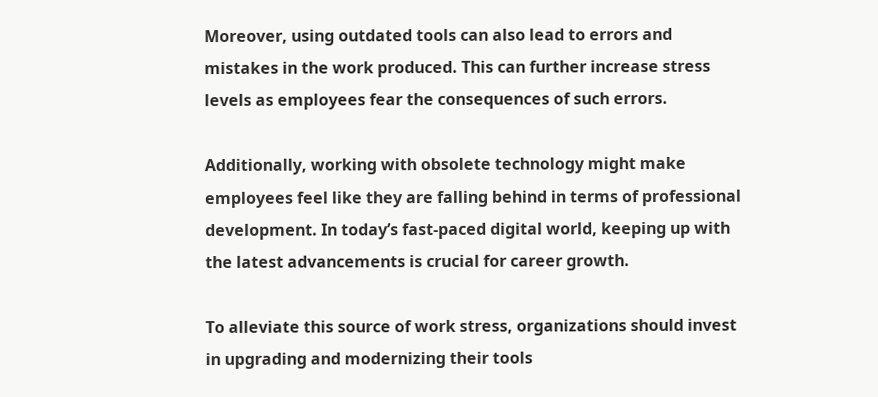Moreover, using outdated tools can also lead to errors and mistakes in the work produced. This can further increase stress levels as employees fear the consequences of such errors.

Additionally, working with obsolete technology might make employees feel like they are falling behind in terms of professional development. In today’s fast-paced digital world, keeping up with the latest advancements is crucial for career growth.

To alleviate this source of work stress, organizations should invest in upgrading and modernizing their tools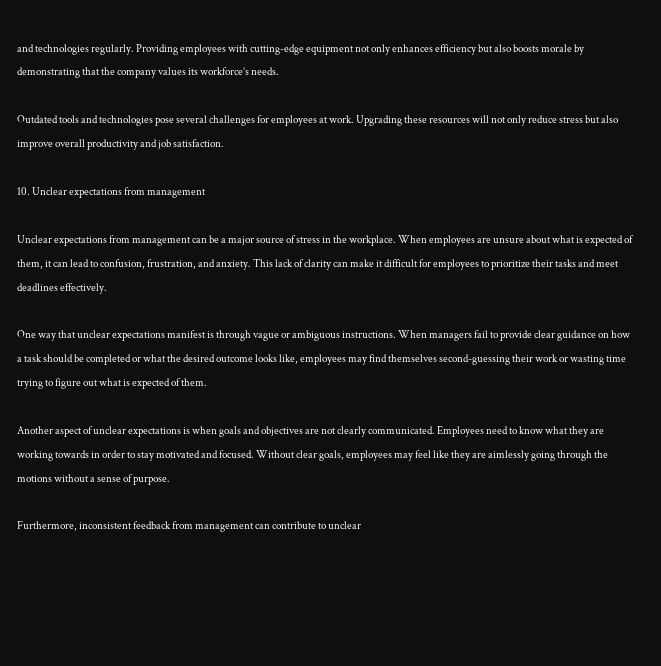and technologies regularly. Providing employees with cutting-edge equipment not only enhances efficiency but also boosts morale by demonstrating that the company values its workforce’s needs.

Outdated tools and technologies pose several challenges for employees at work. Upgrading these resources will not only reduce stress but also improve overall productivity and job satisfaction.

10. Unclear expectations from management

Unclear expectations from management can be a major source of stress in the workplace. When employees are unsure about what is expected of them, it can lead to confusion, frustration, and anxiety. This lack of clarity can make it difficult for employees to prioritize their tasks and meet deadlines effectively.

One way that unclear expectations manifest is through vague or ambiguous instructions. When managers fail to provide clear guidance on how a task should be completed or what the desired outcome looks like, employees may find themselves second-guessing their work or wasting time trying to figure out what is expected of them.

Another aspect of unclear expectations is when goals and objectives are not clearly communicated. Employees need to know what they are working towards in order to stay motivated and focused. Without clear goals, employees may feel like they are aimlessly going through the motions without a sense of purpose.

Furthermore, inconsistent feedback from management can contribute to unclear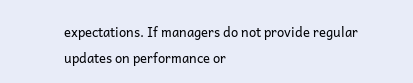expectations. If managers do not provide regular updates on performance or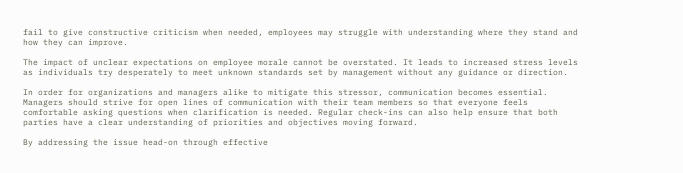fail to give constructive criticism when needed, employees may struggle with understanding where they stand and how they can improve.

The impact of unclear expectations on employee morale cannot be overstated. It leads to increased stress levels as individuals try desperately to meet unknown standards set by management without any guidance or direction.

In order for organizations and managers alike to mitigate this stressor, communication becomes essential. Managers should strive for open lines of communication with their team members so that everyone feels comfortable asking questions when clarification is needed. Regular check-ins can also help ensure that both parties have a clear understanding of priorities and objectives moving forward.

By addressing the issue head-on through effective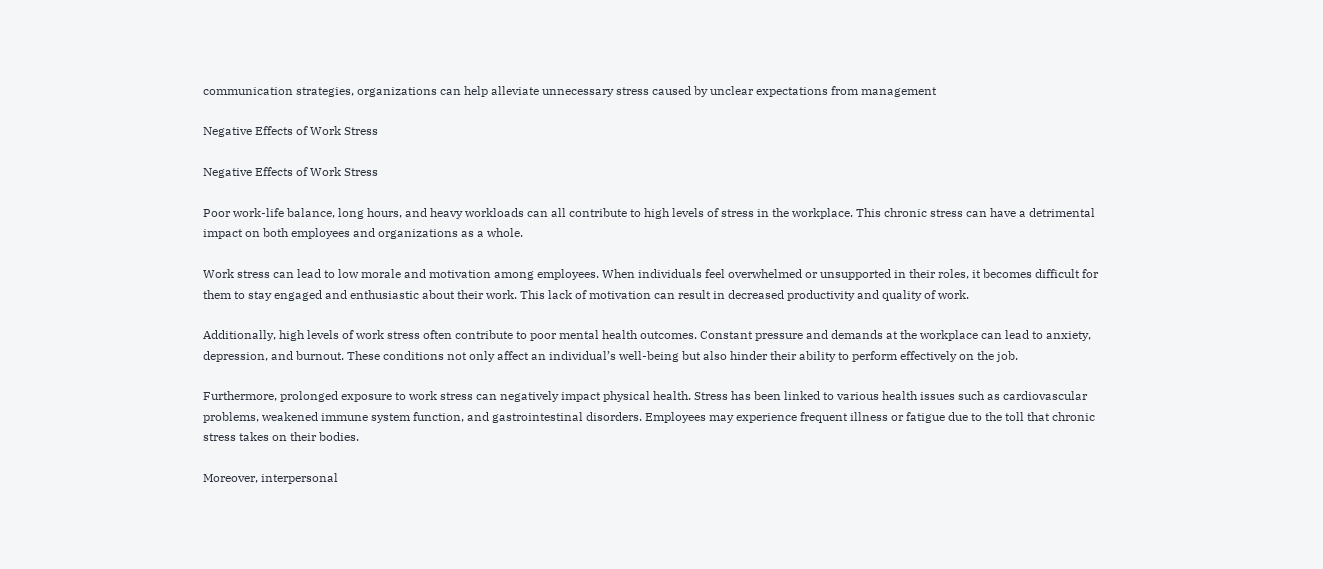communication strategies, organizations can help alleviate unnecessary stress caused by unclear expectations from management

Negative Effects of Work Stress

Negative Effects of Work Stress

Poor work-life balance, long hours, and heavy workloads can all contribute to high levels of stress in the workplace. This chronic stress can have a detrimental impact on both employees and organizations as a whole.

Work stress can lead to low morale and motivation among employees. When individuals feel overwhelmed or unsupported in their roles, it becomes difficult for them to stay engaged and enthusiastic about their work. This lack of motivation can result in decreased productivity and quality of work.

Additionally, high levels of work stress often contribute to poor mental health outcomes. Constant pressure and demands at the workplace can lead to anxiety, depression, and burnout. These conditions not only affect an individual’s well-being but also hinder their ability to perform effectively on the job.

Furthermore, prolonged exposure to work stress can negatively impact physical health. Stress has been linked to various health issues such as cardiovascular problems, weakened immune system function, and gastrointestinal disorders. Employees may experience frequent illness or fatigue due to the toll that chronic stress takes on their bodies.

Moreover, interpersonal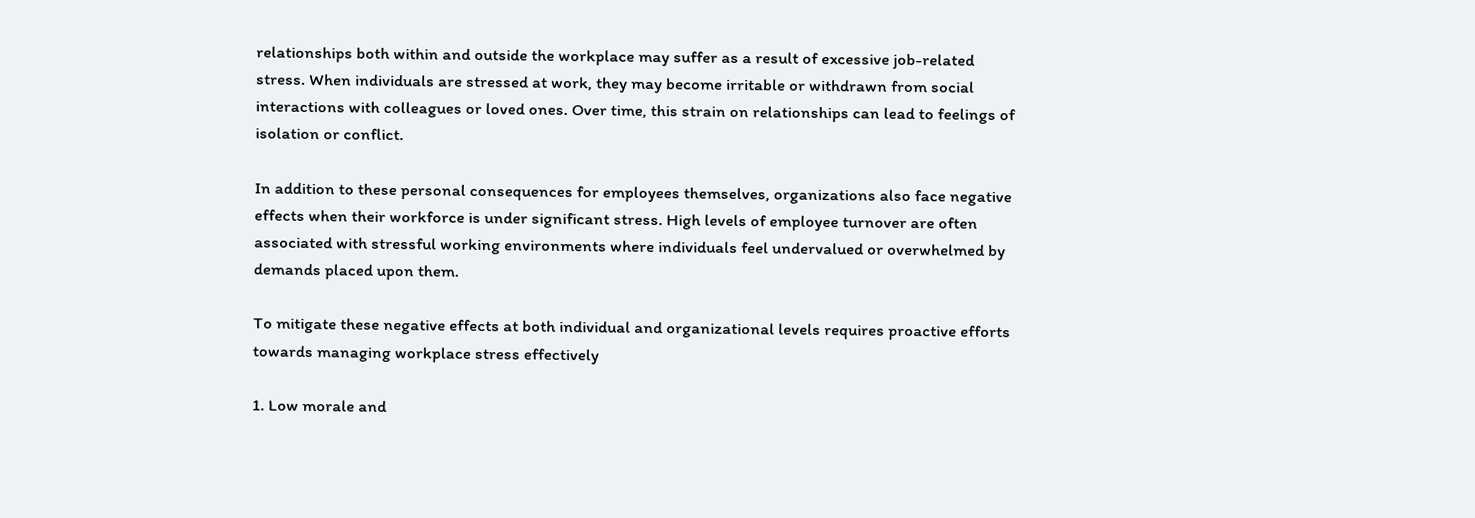relationships both within and outside the workplace may suffer as a result of excessive job-related stress. When individuals are stressed at work, they may become irritable or withdrawn from social interactions with colleagues or loved ones. Over time, this strain on relationships can lead to feelings of isolation or conflict.

In addition to these personal consequences for employees themselves, organizations also face negative effects when their workforce is under significant stress. High levels of employee turnover are often associated with stressful working environments where individuals feel undervalued or overwhelmed by demands placed upon them.

To mitigate these negative effects at both individual and organizational levels requires proactive efforts towards managing workplace stress effectively

1. Low morale and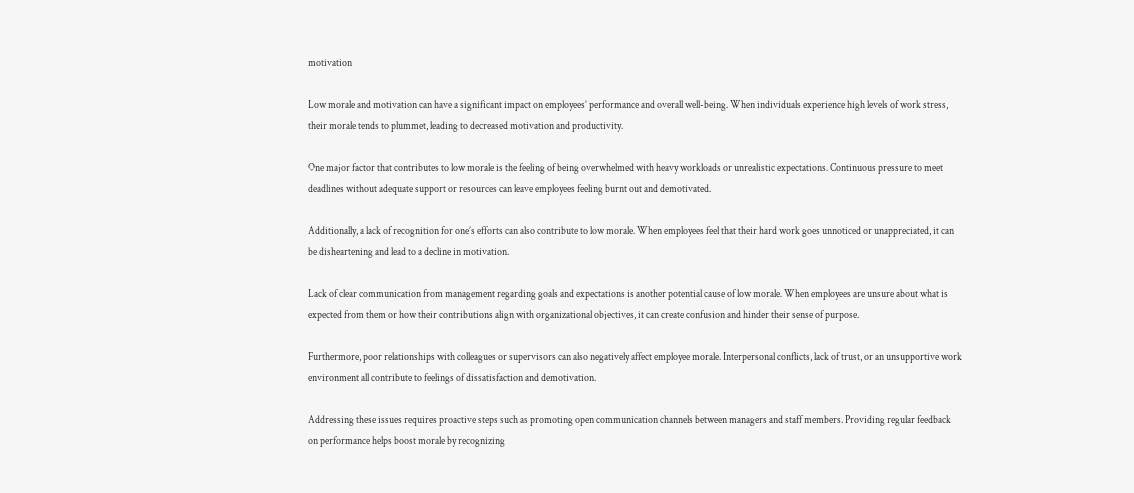motivation

Low morale and motivation can have a significant impact on employees’ performance and overall well-being. When individuals experience high levels of work stress, their morale tends to plummet, leading to decreased motivation and productivity.

One major factor that contributes to low morale is the feeling of being overwhelmed with heavy workloads or unrealistic expectations. Continuous pressure to meet deadlines without adequate support or resources can leave employees feeling burnt out and demotivated.

Additionally, a lack of recognition for one’s efforts can also contribute to low morale. When employees feel that their hard work goes unnoticed or unappreciated, it can be disheartening and lead to a decline in motivation.

Lack of clear communication from management regarding goals and expectations is another potential cause of low morale. When employees are unsure about what is expected from them or how their contributions align with organizational objectives, it can create confusion and hinder their sense of purpose.

Furthermore, poor relationships with colleagues or supervisors can also negatively affect employee morale. Interpersonal conflicts, lack of trust, or an unsupportive work environment all contribute to feelings of dissatisfaction and demotivation.

Addressing these issues requires proactive steps such as promoting open communication channels between managers and staff members. Providing regular feedback on performance helps boost morale by recognizing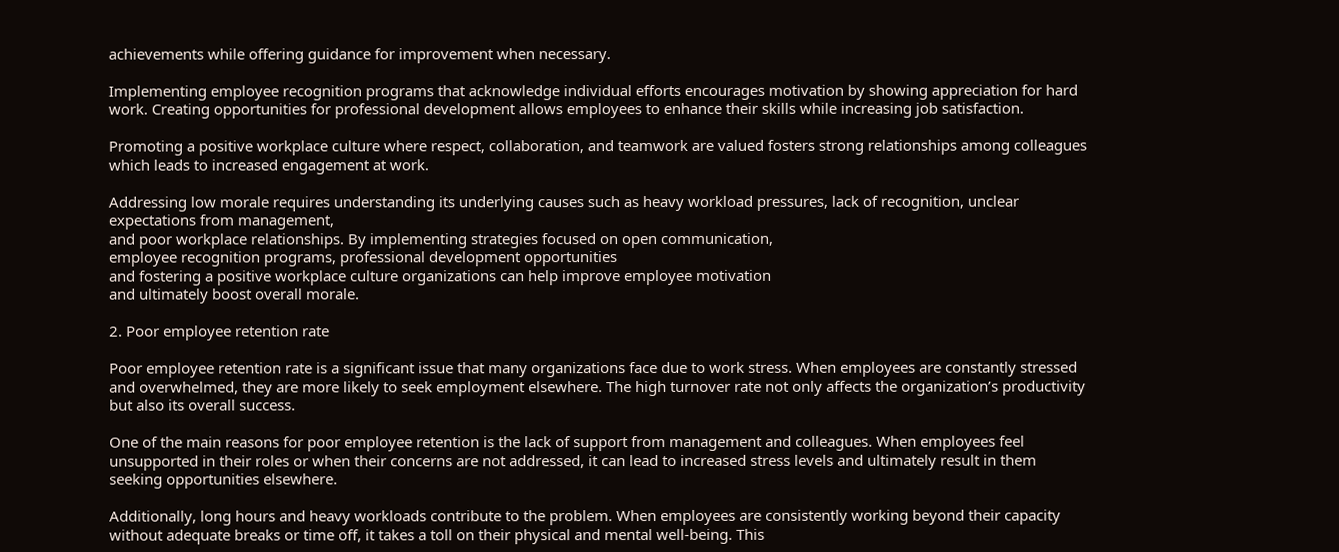achievements while offering guidance for improvement when necessary.

Implementing employee recognition programs that acknowledge individual efforts encourages motivation by showing appreciation for hard work. Creating opportunities for professional development allows employees to enhance their skills while increasing job satisfaction.

Promoting a positive workplace culture where respect, collaboration, and teamwork are valued fosters strong relationships among colleagues which leads to increased engagement at work.

Addressing low morale requires understanding its underlying causes such as heavy workload pressures, lack of recognition, unclear expectations from management,
and poor workplace relationships. By implementing strategies focused on open communication,
employee recognition programs, professional development opportunities
and fostering a positive workplace culture organizations can help improve employee motivation
and ultimately boost overall morale.

2. Poor employee retention rate

Poor employee retention rate is a significant issue that many organizations face due to work stress. When employees are constantly stressed and overwhelmed, they are more likely to seek employment elsewhere. The high turnover rate not only affects the organization’s productivity but also its overall success.

One of the main reasons for poor employee retention is the lack of support from management and colleagues. When employees feel unsupported in their roles or when their concerns are not addressed, it can lead to increased stress levels and ultimately result in them seeking opportunities elsewhere.

Additionally, long hours and heavy workloads contribute to the problem. When employees are consistently working beyond their capacity without adequate breaks or time off, it takes a toll on their physical and mental well-being. This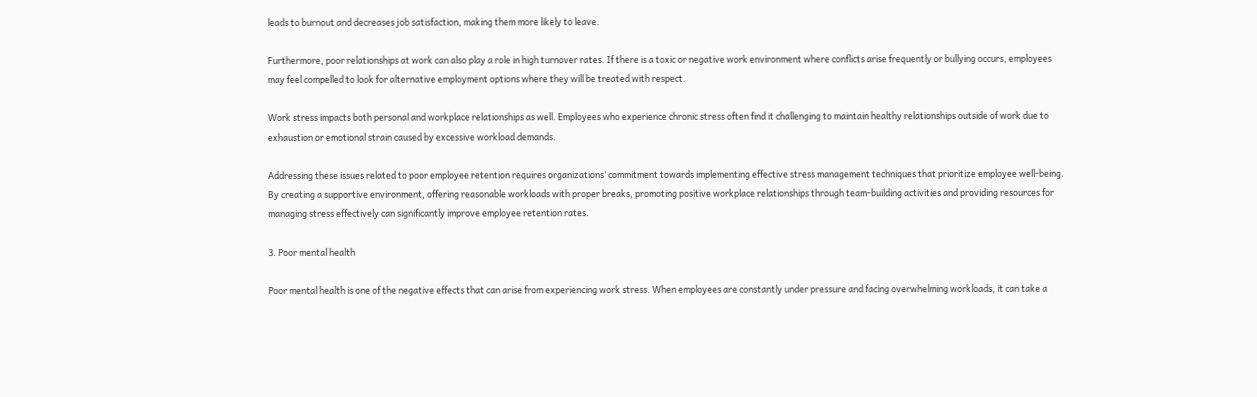leads to burnout and decreases job satisfaction, making them more likely to leave.

Furthermore, poor relationships at work can also play a role in high turnover rates. If there is a toxic or negative work environment where conflicts arise frequently or bullying occurs, employees may feel compelled to look for alternative employment options where they will be treated with respect.

Work stress impacts both personal and workplace relationships as well. Employees who experience chronic stress often find it challenging to maintain healthy relationships outside of work due to exhaustion or emotional strain caused by excessive workload demands.

Addressing these issues related to poor employee retention requires organizations’ commitment towards implementing effective stress management techniques that prioritize employee well-being. By creating a supportive environment, offering reasonable workloads with proper breaks, promoting positive workplace relationships through team-building activities and providing resources for managing stress effectively can significantly improve employee retention rates.

3. Poor mental health

Poor mental health is one of the negative effects that can arise from experiencing work stress. When employees are constantly under pressure and facing overwhelming workloads, it can take a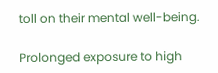toll on their mental well-being.

Prolonged exposure to high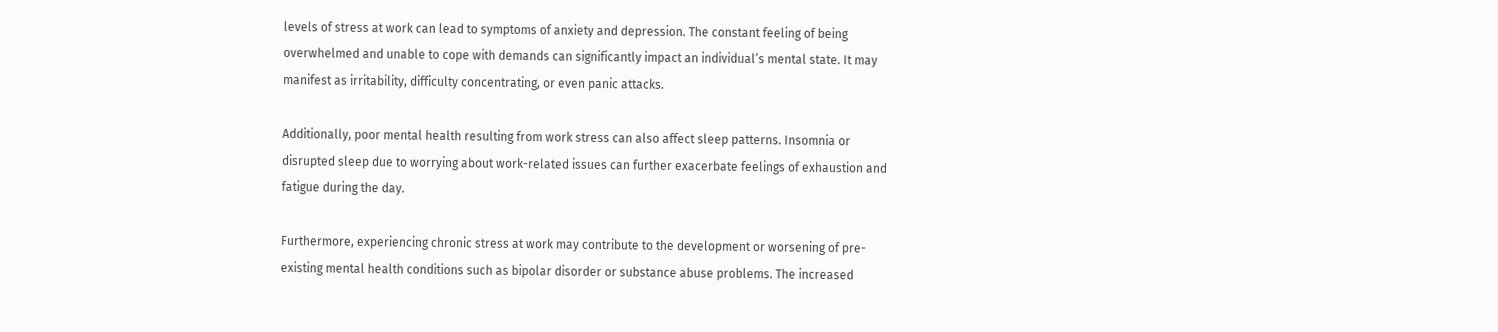levels of stress at work can lead to symptoms of anxiety and depression. The constant feeling of being overwhelmed and unable to cope with demands can significantly impact an individual’s mental state. It may manifest as irritability, difficulty concentrating, or even panic attacks.

Additionally, poor mental health resulting from work stress can also affect sleep patterns. Insomnia or disrupted sleep due to worrying about work-related issues can further exacerbate feelings of exhaustion and fatigue during the day.

Furthermore, experiencing chronic stress at work may contribute to the development or worsening of pre-existing mental health conditions such as bipolar disorder or substance abuse problems. The increased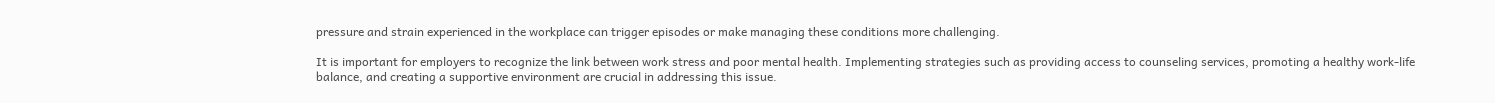pressure and strain experienced in the workplace can trigger episodes or make managing these conditions more challenging.

It is important for employers to recognize the link between work stress and poor mental health. Implementing strategies such as providing access to counseling services, promoting a healthy work-life balance, and creating a supportive environment are crucial in addressing this issue.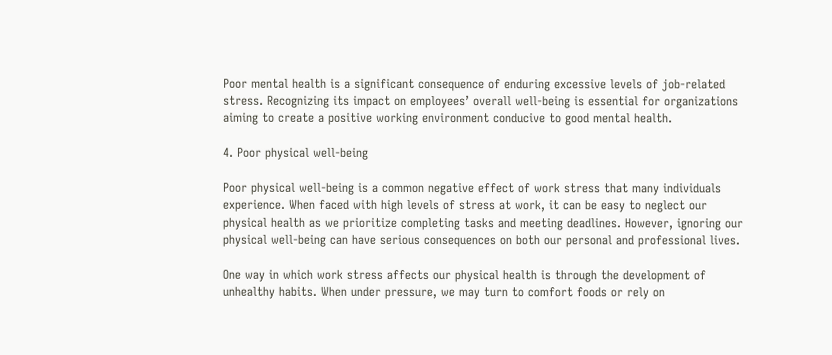Poor mental health is a significant consequence of enduring excessive levels of job-related stress. Recognizing its impact on employees’ overall well-being is essential for organizations aiming to create a positive working environment conducive to good mental health.

4. Poor physical well-being

Poor physical well-being is a common negative effect of work stress that many individuals experience. When faced with high levels of stress at work, it can be easy to neglect our physical health as we prioritize completing tasks and meeting deadlines. However, ignoring our physical well-being can have serious consequences on both our personal and professional lives.

One way in which work stress affects our physical health is through the development of unhealthy habits. When under pressure, we may turn to comfort foods or rely on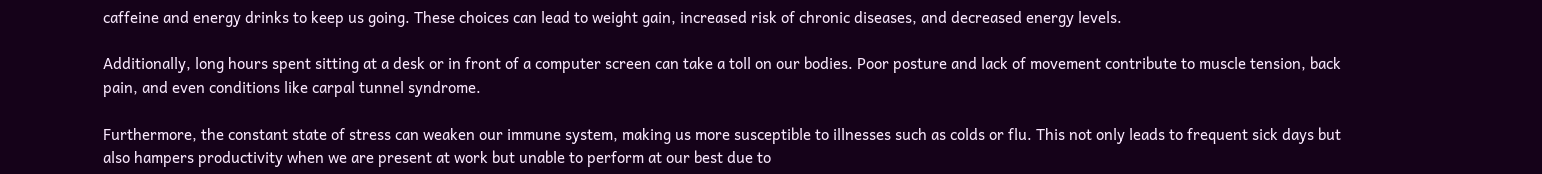caffeine and energy drinks to keep us going. These choices can lead to weight gain, increased risk of chronic diseases, and decreased energy levels.

Additionally, long hours spent sitting at a desk or in front of a computer screen can take a toll on our bodies. Poor posture and lack of movement contribute to muscle tension, back pain, and even conditions like carpal tunnel syndrome.

Furthermore, the constant state of stress can weaken our immune system, making us more susceptible to illnesses such as colds or flu. This not only leads to frequent sick days but also hampers productivity when we are present at work but unable to perform at our best due to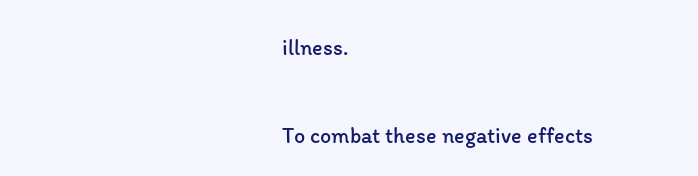illness.

To combat these negative effects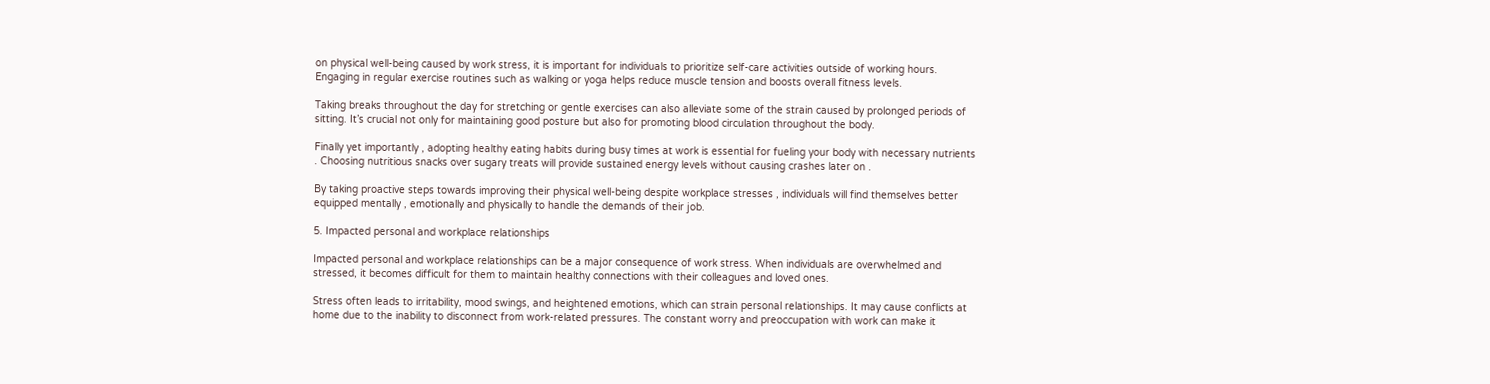on physical well-being caused by work stress, it is important for individuals to prioritize self-care activities outside of working hours. Engaging in regular exercise routines such as walking or yoga helps reduce muscle tension and boosts overall fitness levels.

Taking breaks throughout the day for stretching or gentle exercises can also alleviate some of the strain caused by prolonged periods of sitting. It’s crucial not only for maintaining good posture but also for promoting blood circulation throughout the body.

Finally yet importantly , adopting healthy eating habits during busy times at work is essential for fueling your body with necessary nutrients . Choosing nutritious snacks over sugary treats will provide sustained energy levels without causing crashes later on .

By taking proactive steps towards improving their physical well-being despite workplace stresses , individuals will find themselves better equipped mentally , emotionally and physically to handle the demands of their job.

5. Impacted personal and workplace relationships

Impacted personal and workplace relationships can be a major consequence of work stress. When individuals are overwhelmed and stressed, it becomes difficult for them to maintain healthy connections with their colleagues and loved ones.

Stress often leads to irritability, mood swings, and heightened emotions, which can strain personal relationships. It may cause conflicts at home due to the inability to disconnect from work-related pressures. The constant worry and preoccupation with work can make it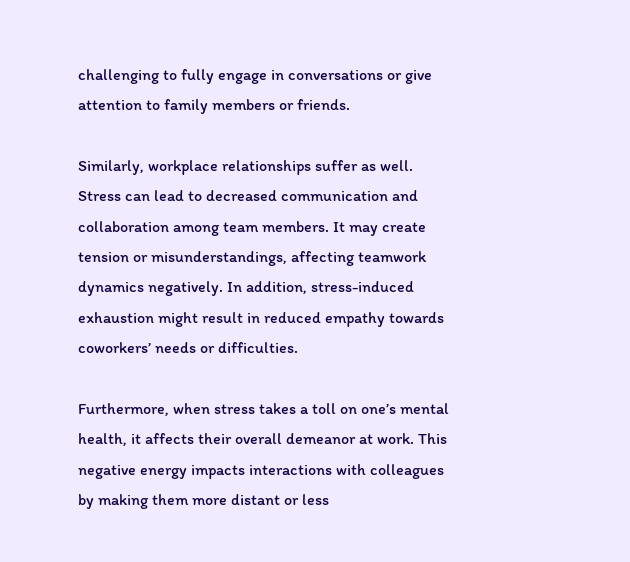challenging to fully engage in conversations or give attention to family members or friends.

Similarly, workplace relationships suffer as well. Stress can lead to decreased communication and collaboration among team members. It may create tension or misunderstandings, affecting teamwork dynamics negatively. In addition, stress-induced exhaustion might result in reduced empathy towards coworkers’ needs or difficulties.

Furthermore, when stress takes a toll on one’s mental health, it affects their overall demeanor at work. This negative energy impacts interactions with colleagues by making them more distant or less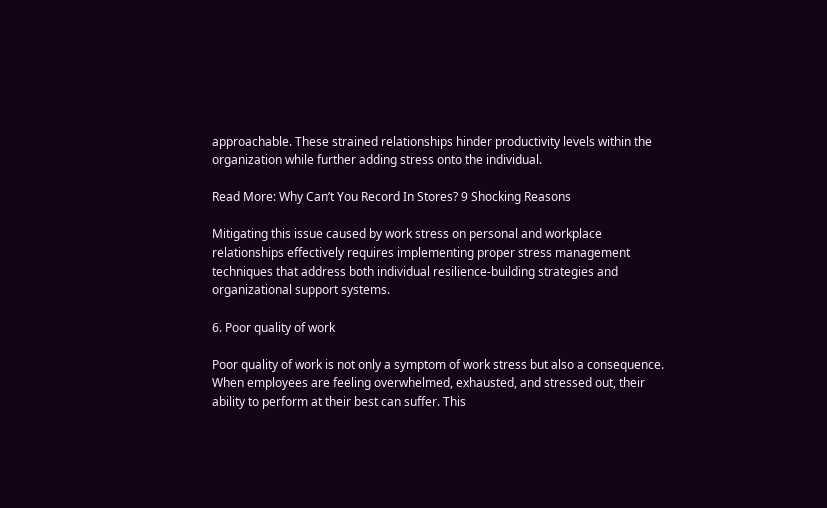approachable. These strained relationships hinder productivity levels within the organization while further adding stress onto the individual.

Read More: Why Can’t You Record In Stores? 9 Shocking Reasons

Mitigating this issue caused by work stress on personal and workplace relationships effectively requires implementing proper stress management techniques that address both individual resilience-building strategies and organizational support systems.

6. Poor quality of work

Poor quality of work is not only a symptom of work stress but also a consequence. When employees are feeling overwhelmed, exhausted, and stressed out, their ability to perform at their best can suffer. This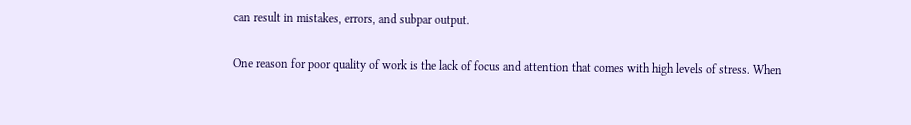can result in mistakes, errors, and subpar output.

One reason for poor quality of work is the lack of focus and attention that comes with high levels of stress. When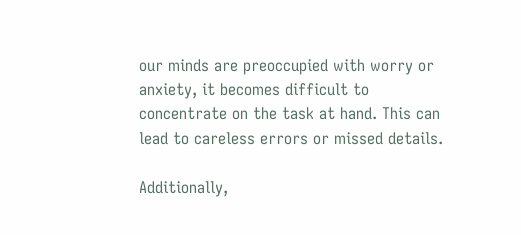our minds are preoccupied with worry or anxiety, it becomes difficult to concentrate on the task at hand. This can lead to careless errors or missed details.

Additionally,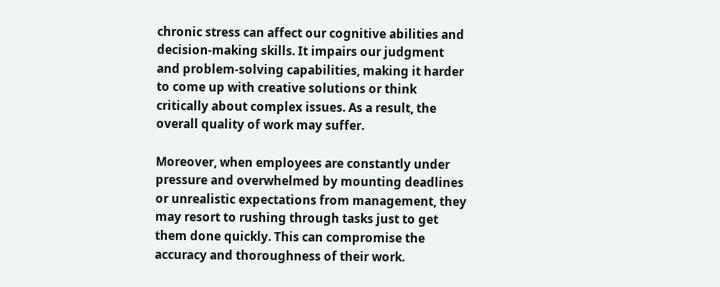chronic stress can affect our cognitive abilities and decision-making skills. It impairs our judgment and problem-solving capabilities, making it harder to come up with creative solutions or think critically about complex issues. As a result, the overall quality of work may suffer.

Moreover, when employees are constantly under pressure and overwhelmed by mounting deadlines or unrealistic expectations from management, they may resort to rushing through tasks just to get them done quickly. This can compromise the accuracy and thoroughness of their work.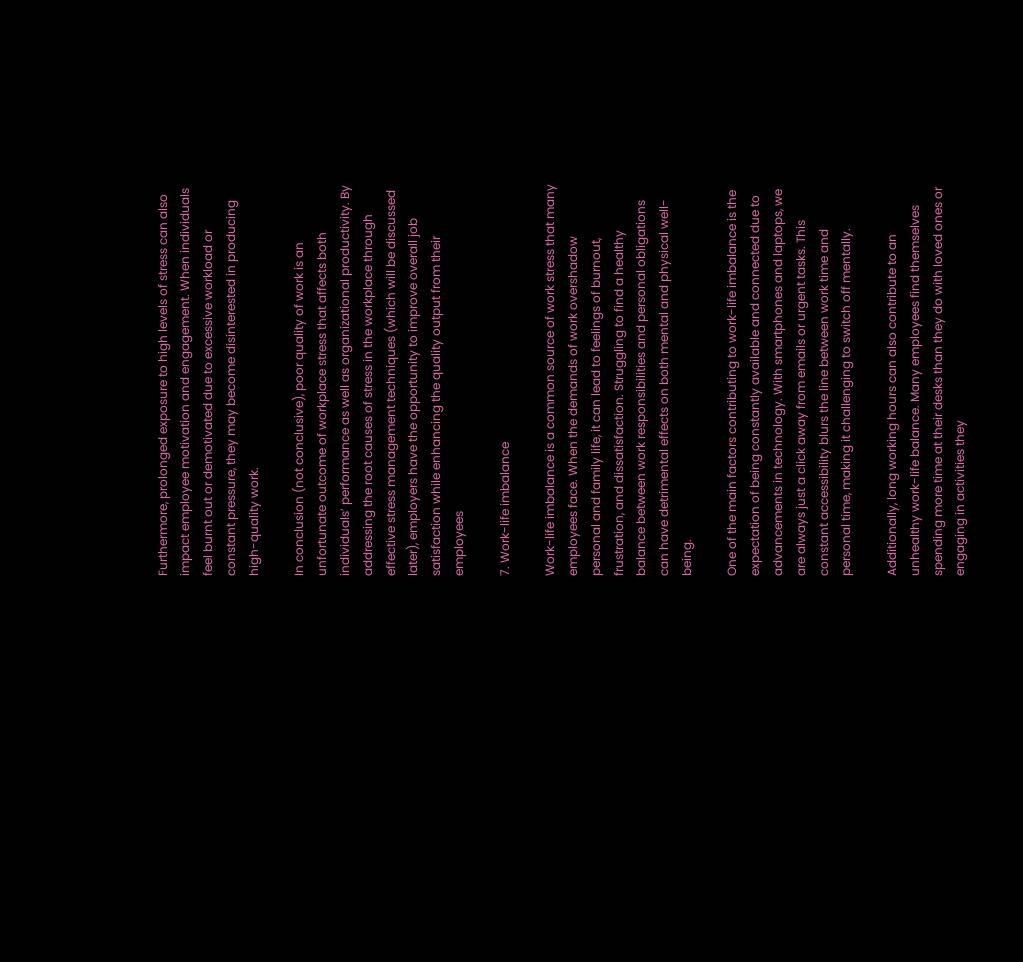Furthermore, prolonged exposure to high levels of stress can also impact employee motivation and engagement. When individuals feel burnt out or demotivated due to excessive workload or constant pressure, they may become disinterested in producing high-quality work.

In conclusion (not conclusive), poor quality of work is an unfortunate outcome of workplace stress that affects both individuals’ performance as well as organizational productivity. By addressing the root causes of stress in the workplace through effective stress management techniques (which will be discussed later), employers have the opportunity to improve overall job satisfaction while enhancing the quality output from their employees

7. Work-life imbalance

Work-life imbalance is a common source of work stress that many employees face. When the demands of work overshadow personal and family life, it can lead to feelings of burnout, frustration, and dissatisfaction. Struggling to find a healthy balance between work responsibilities and personal obligations can have detrimental effects on both mental and physical well-being.

One of the main factors contributing to work-life imbalance is the expectation of being constantly available and connected due to advancements in technology. With smartphones and laptops, we are always just a click away from emails or urgent tasks. This constant accessibility blurs the line between work time and personal time, making it challenging to switch off mentally.

Additionally, long working hours can also contribute to an unhealthy work-life balance. Many employees find themselves spending more time at their desks than they do with loved ones or engaging in activities they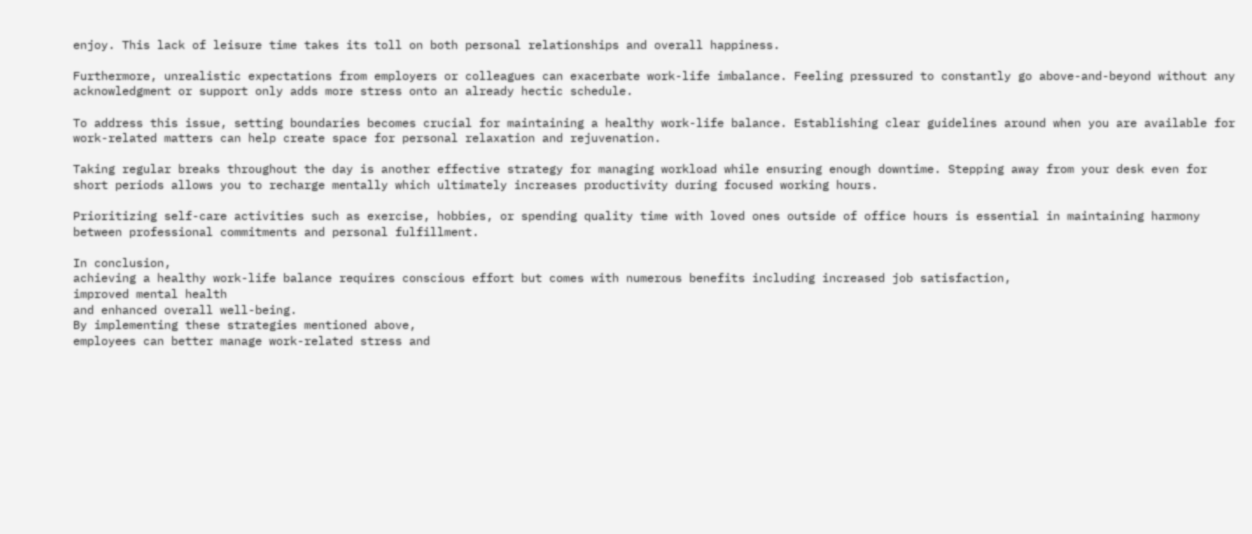enjoy. This lack of leisure time takes its toll on both personal relationships and overall happiness.

Furthermore, unrealistic expectations from employers or colleagues can exacerbate work-life imbalance. Feeling pressured to constantly go above-and-beyond without any acknowledgment or support only adds more stress onto an already hectic schedule.

To address this issue, setting boundaries becomes crucial for maintaining a healthy work-life balance. Establishing clear guidelines around when you are available for work-related matters can help create space for personal relaxation and rejuvenation.

Taking regular breaks throughout the day is another effective strategy for managing workload while ensuring enough downtime. Stepping away from your desk even for short periods allows you to recharge mentally which ultimately increases productivity during focused working hours.

Prioritizing self-care activities such as exercise, hobbies, or spending quality time with loved ones outside of office hours is essential in maintaining harmony between professional commitments and personal fulfillment.

In conclusion,
achieving a healthy work-life balance requires conscious effort but comes with numerous benefits including increased job satisfaction,
improved mental health
and enhanced overall well-being.
By implementing these strategies mentioned above,
employees can better manage work-related stress and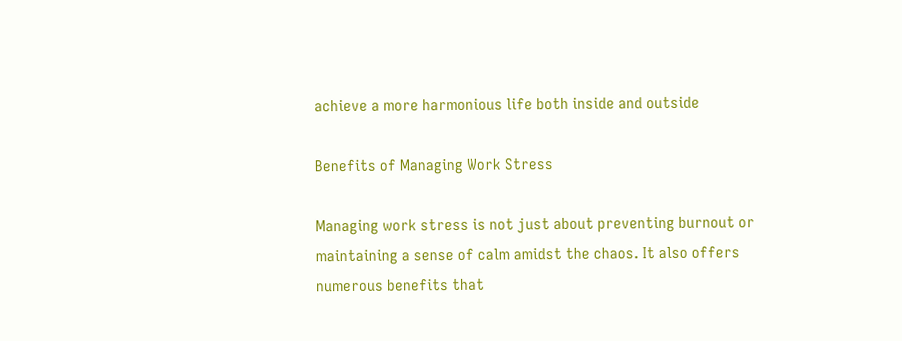achieve a more harmonious life both inside and outside

Benefits of Managing Work Stress

Managing work stress is not just about preventing burnout or maintaining a sense of calm amidst the chaos. It also offers numerous benefits that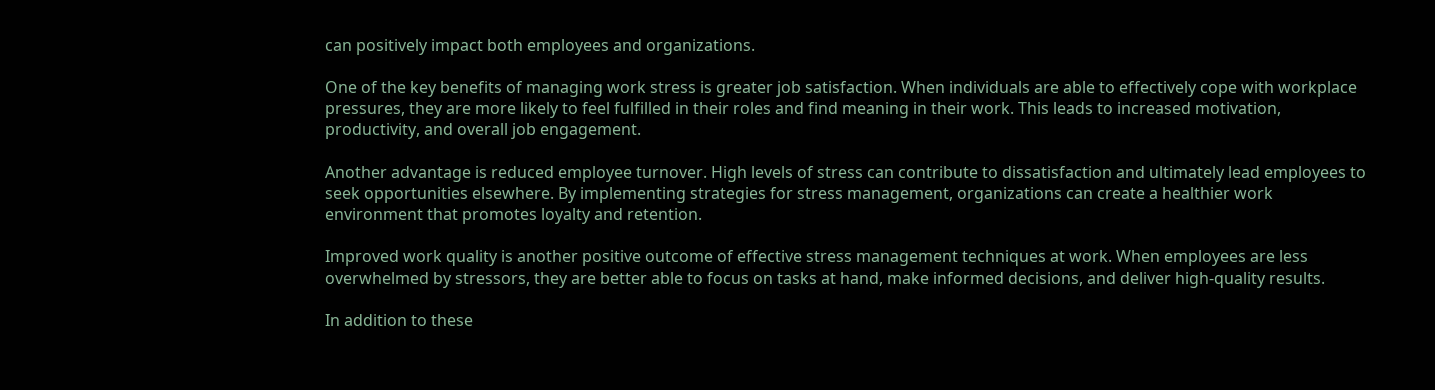can positively impact both employees and organizations.

One of the key benefits of managing work stress is greater job satisfaction. When individuals are able to effectively cope with workplace pressures, they are more likely to feel fulfilled in their roles and find meaning in their work. This leads to increased motivation, productivity, and overall job engagement.

Another advantage is reduced employee turnover. High levels of stress can contribute to dissatisfaction and ultimately lead employees to seek opportunities elsewhere. By implementing strategies for stress management, organizations can create a healthier work environment that promotes loyalty and retention.

Improved work quality is another positive outcome of effective stress management techniques at work. When employees are less overwhelmed by stressors, they are better able to focus on tasks at hand, make informed decisions, and deliver high-quality results.

In addition to these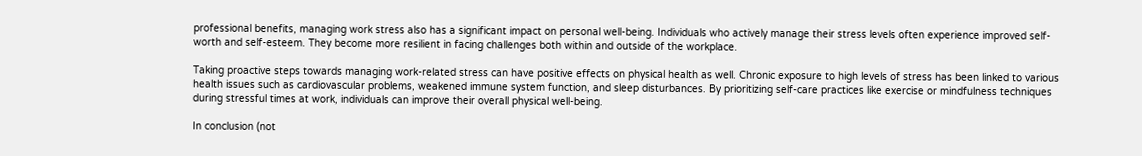professional benefits, managing work stress also has a significant impact on personal well-being. Individuals who actively manage their stress levels often experience improved self-worth and self-esteem. They become more resilient in facing challenges both within and outside of the workplace.

Taking proactive steps towards managing work-related stress can have positive effects on physical health as well. Chronic exposure to high levels of stress has been linked to various health issues such as cardiovascular problems, weakened immune system function, and sleep disturbances. By prioritizing self-care practices like exercise or mindfulness techniques during stressful times at work, individuals can improve their overall physical well-being.

In conclusion (not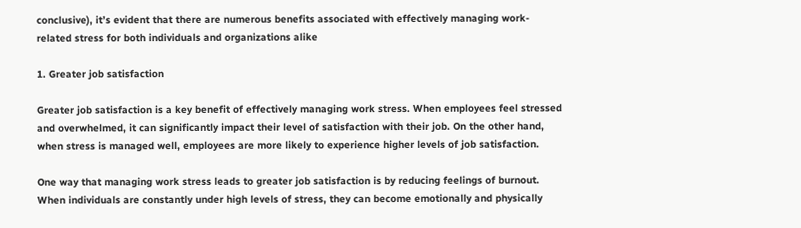conclusive), it’s evident that there are numerous benefits associated with effectively managing work-related stress for both individuals and organizations alike

1. Greater job satisfaction

Greater job satisfaction is a key benefit of effectively managing work stress. When employees feel stressed and overwhelmed, it can significantly impact their level of satisfaction with their job. On the other hand, when stress is managed well, employees are more likely to experience higher levels of job satisfaction.

One way that managing work stress leads to greater job satisfaction is by reducing feelings of burnout. When individuals are constantly under high levels of stress, they can become emotionally and physically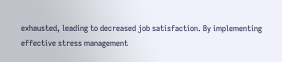exhausted, leading to decreased job satisfaction. By implementing effective stress management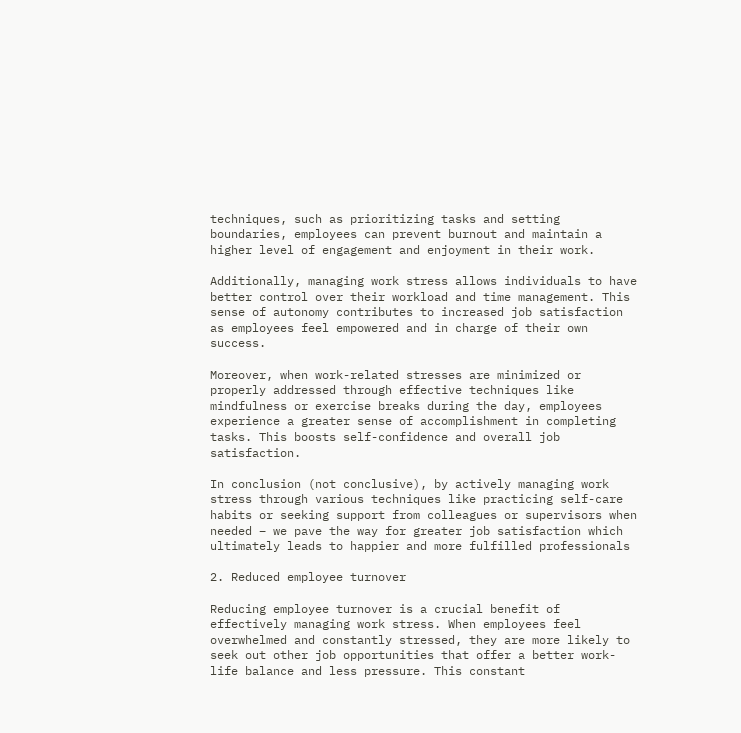techniques, such as prioritizing tasks and setting boundaries, employees can prevent burnout and maintain a higher level of engagement and enjoyment in their work.

Additionally, managing work stress allows individuals to have better control over their workload and time management. This sense of autonomy contributes to increased job satisfaction as employees feel empowered and in charge of their own success.

Moreover, when work-related stresses are minimized or properly addressed through effective techniques like mindfulness or exercise breaks during the day, employees experience a greater sense of accomplishment in completing tasks. This boosts self-confidence and overall job satisfaction.

In conclusion (not conclusive), by actively managing work stress through various techniques like practicing self-care habits or seeking support from colleagues or supervisors when needed – we pave the way for greater job satisfaction which ultimately leads to happier and more fulfilled professionals

2. Reduced employee turnover

Reducing employee turnover is a crucial benefit of effectively managing work stress. When employees feel overwhelmed and constantly stressed, they are more likely to seek out other job opportunities that offer a better work-life balance and less pressure. This constant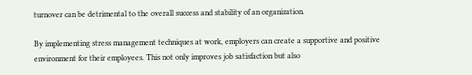turnover can be detrimental to the overall success and stability of an organization.

By implementing stress management techniques at work, employers can create a supportive and positive environment for their employees. This not only improves job satisfaction but also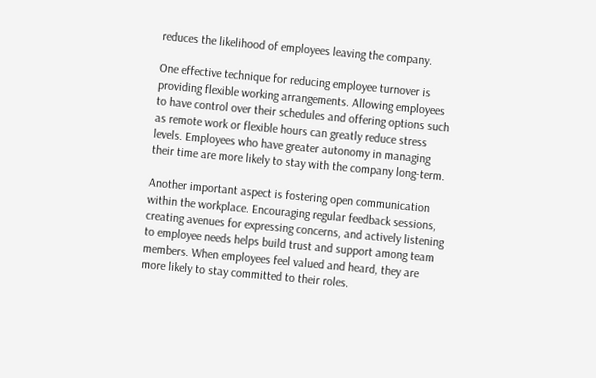reduces the likelihood of employees leaving the company.

One effective technique for reducing employee turnover is providing flexible working arrangements. Allowing employees to have control over their schedules and offering options such as remote work or flexible hours can greatly reduce stress levels. Employees who have greater autonomy in managing their time are more likely to stay with the company long-term.

Another important aspect is fostering open communication within the workplace. Encouraging regular feedback sessions, creating avenues for expressing concerns, and actively listening to employee needs helps build trust and support among team members. When employees feel valued and heard, they are more likely to stay committed to their roles.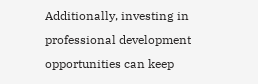Additionally, investing in professional development opportunities can keep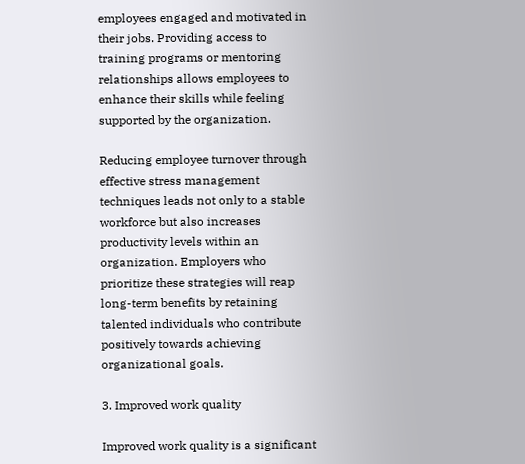employees engaged and motivated in their jobs. Providing access to training programs or mentoring relationships allows employees to enhance their skills while feeling supported by the organization.

Reducing employee turnover through effective stress management techniques leads not only to a stable workforce but also increases productivity levels within an organization. Employers who prioritize these strategies will reap long-term benefits by retaining talented individuals who contribute positively towards achieving organizational goals.

3. Improved work quality

Improved work quality is a significant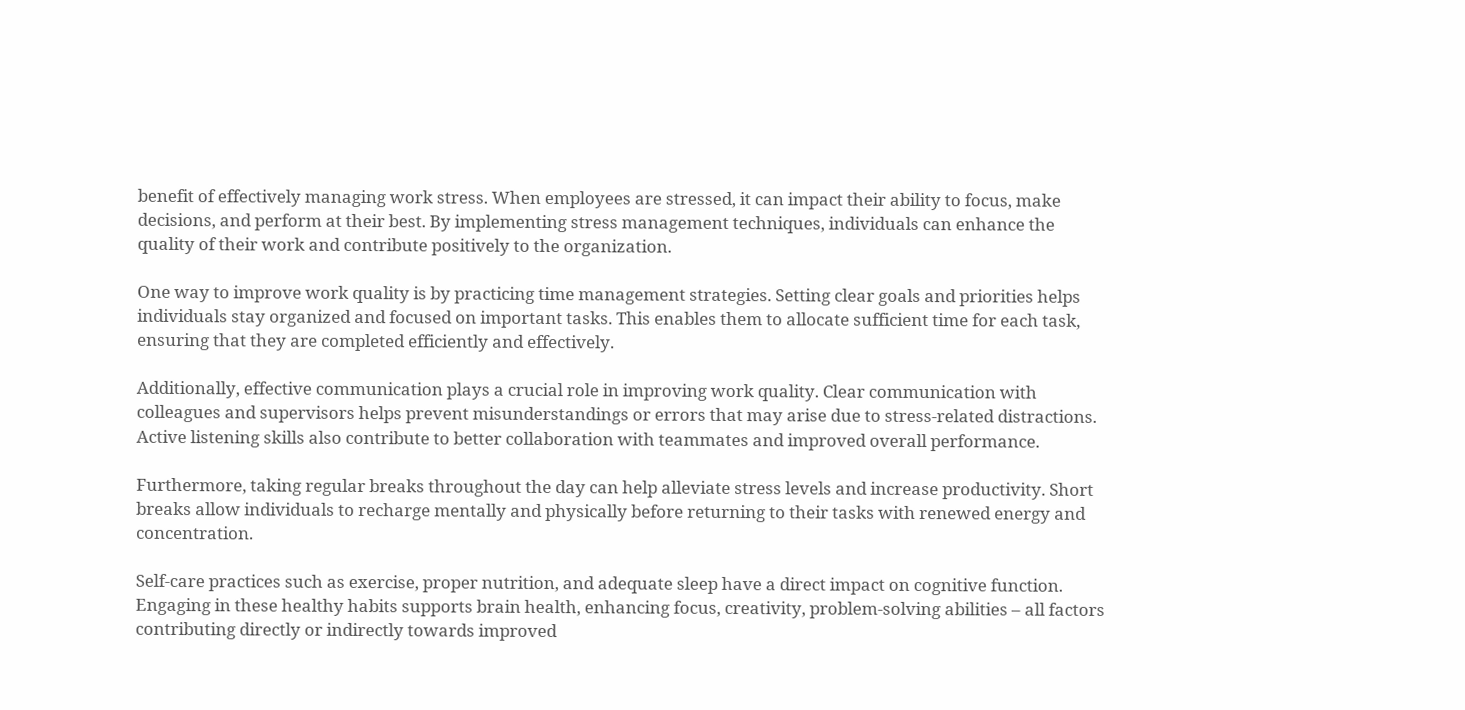benefit of effectively managing work stress. When employees are stressed, it can impact their ability to focus, make decisions, and perform at their best. By implementing stress management techniques, individuals can enhance the quality of their work and contribute positively to the organization.

One way to improve work quality is by practicing time management strategies. Setting clear goals and priorities helps individuals stay organized and focused on important tasks. This enables them to allocate sufficient time for each task, ensuring that they are completed efficiently and effectively.

Additionally, effective communication plays a crucial role in improving work quality. Clear communication with colleagues and supervisors helps prevent misunderstandings or errors that may arise due to stress-related distractions. Active listening skills also contribute to better collaboration with teammates and improved overall performance.

Furthermore, taking regular breaks throughout the day can help alleviate stress levels and increase productivity. Short breaks allow individuals to recharge mentally and physically before returning to their tasks with renewed energy and concentration.

Self-care practices such as exercise, proper nutrition, and adequate sleep have a direct impact on cognitive function. Engaging in these healthy habits supports brain health, enhancing focus, creativity, problem-solving abilities – all factors contributing directly or indirectly towards improved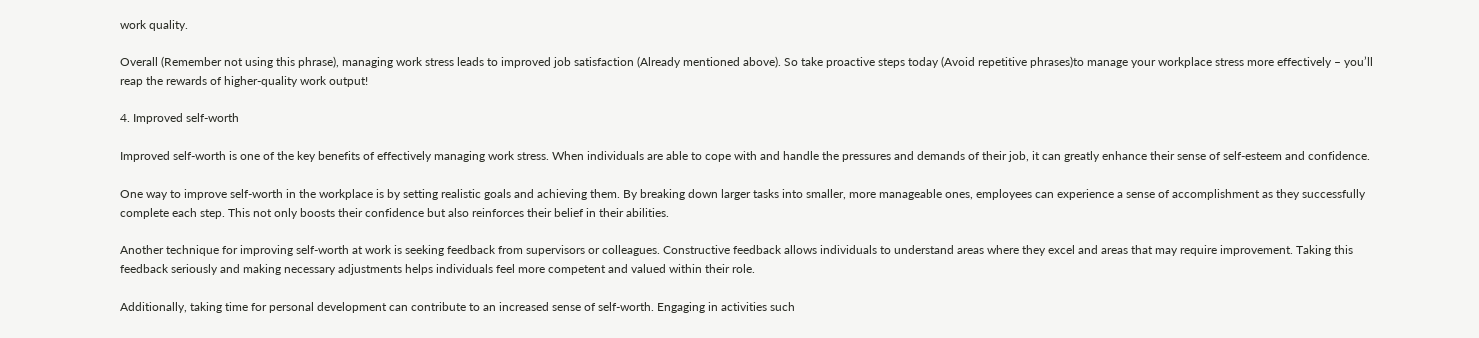work quality.

Overall (Remember not using this phrase), managing work stress leads to improved job satisfaction (Already mentioned above). So take proactive steps today (Avoid repetitive phrases)to manage your workplace stress more effectively – you’ll reap the rewards of higher-quality work output!

4. Improved self-worth

Improved self-worth is one of the key benefits of effectively managing work stress. When individuals are able to cope with and handle the pressures and demands of their job, it can greatly enhance their sense of self-esteem and confidence.

One way to improve self-worth in the workplace is by setting realistic goals and achieving them. By breaking down larger tasks into smaller, more manageable ones, employees can experience a sense of accomplishment as they successfully complete each step. This not only boosts their confidence but also reinforces their belief in their abilities.

Another technique for improving self-worth at work is seeking feedback from supervisors or colleagues. Constructive feedback allows individuals to understand areas where they excel and areas that may require improvement. Taking this feedback seriously and making necessary adjustments helps individuals feel more competent and valued within their role.

Additionally, taking time for personal development can contribute to an increased sense of self-worth. Engaging in activities such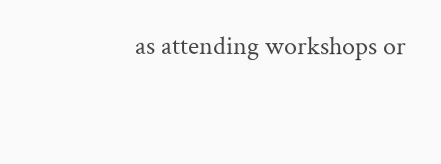as attending workshops or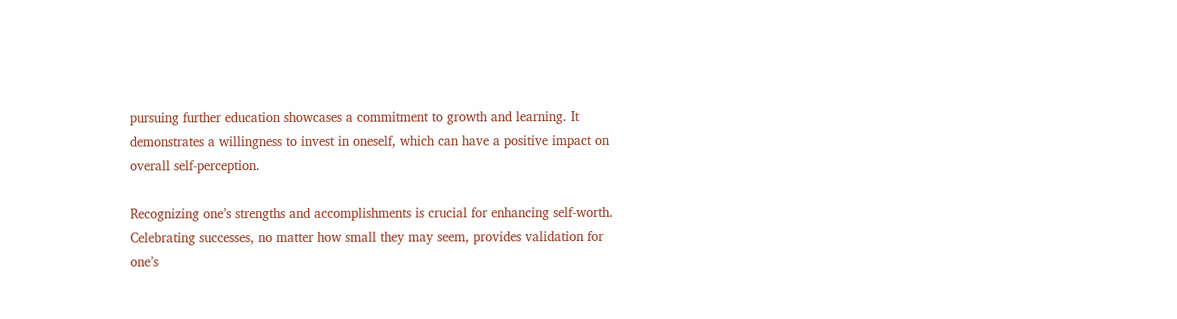pursuing further education showcases a commitment to growth and learning. It demonstrates a willingness to invest in oneself, which can have a positive impact on overall self-perception.

Recognizing one’s strengths and accomplishments is crucial for enhancing self-worth. Celebrating successes, no matter how small they may seem, provides validation for one’s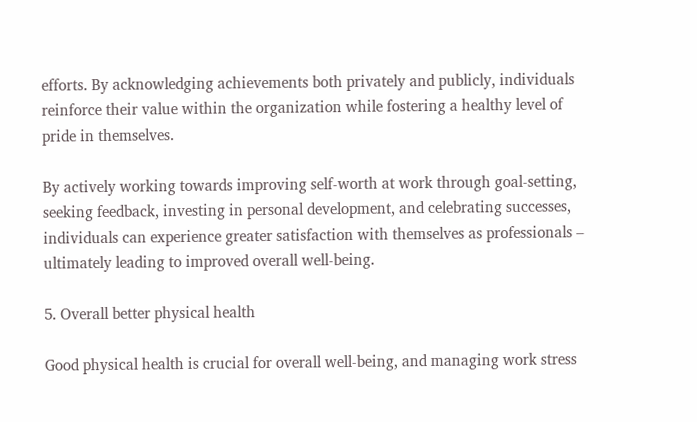efforts. By acknowledging achievements both privately and publicly, individuals reinforce their value within the organization while fostering a healthy level of pride in themselves.

By actively working towards improving self-worth at work through goal-setting, seeking feedback, investing in personal development, and celebrating successes, individuals can experience greater satisfaction with themselves as professionals – ultimately leading to improved overall well-being.

5. Overall better physical health

Good physical health is crucial for overall well-being, and managing work stress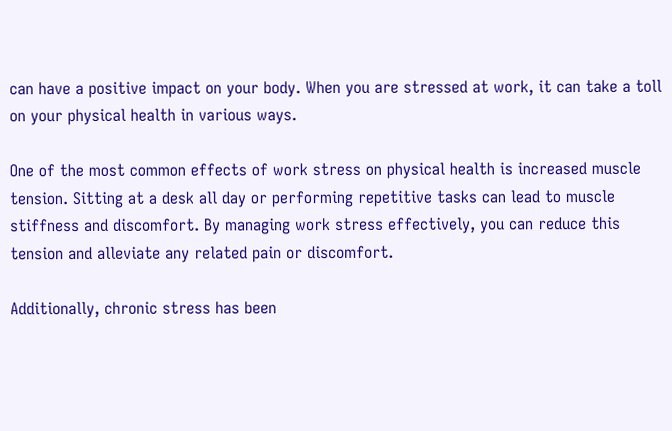can have a positive impact on your body. When you are stressed at work, it can take a toll on your physical health in various ways.

One of the most common effects of work stress on physical health is increased muscle tension. Sitting at a desk all day or performing repetitive tasks can lead to muscle stiffness and discomfort. By managing work stress effectively, you can reduce this tension and alleviate any related pain or discomfort.

Additionally, chronic stress has been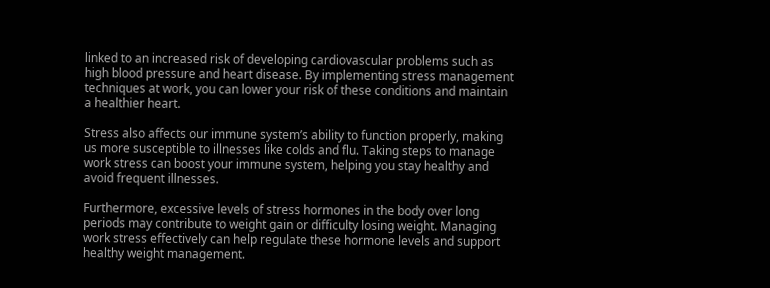linked to an increased risk of developing cardiovascular problems such as high blood pressure and heart disease. By implementing stress management techniques at work, you can lower your risk of these conditions and maintain a healthier heart.

Stress also affects our immune system’s ability to function properly, making us more susceptible to illnesses like colds and flu. Taking steps to manage work stress can boost your immune system, helping you stay healthy and avoid frequent illnesses.

Furthermore, excessive levels of stress hormones in the body over long periods may contribute to weight gain or difficulty losing weight. Managing work stress effectively can help regulate these hormone levels and support healthy weight management.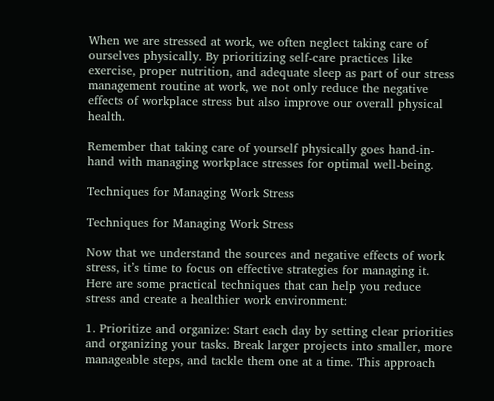When we are stressed at work, we often neglect taking care of ourselves physically. By prioritizing self-care practices like exercise, proper nutrition, and adequate sleep as part of our stress management routine at work, we not only reduce the negative effects of workplace stress but also improve our overall physical health.

Remember that taking care of yourself physically goes hand-in-hand with managing workplace stresses for optimal well-being.

Techniques for Managing Work Stress

Techniques for Managing Work Stress

Now that we understand the sources and negative effects of work stress, it’s time to focus on effective strategies for managing it. Here are some practical techniques that can help you reduce stress and create a healthier work environment:

1. Prioritize and organize: Start each day by setting clear priorities and organizing your tasks. Break larger projects into smaller, more manageable steps, and tackle them one at a time. This approach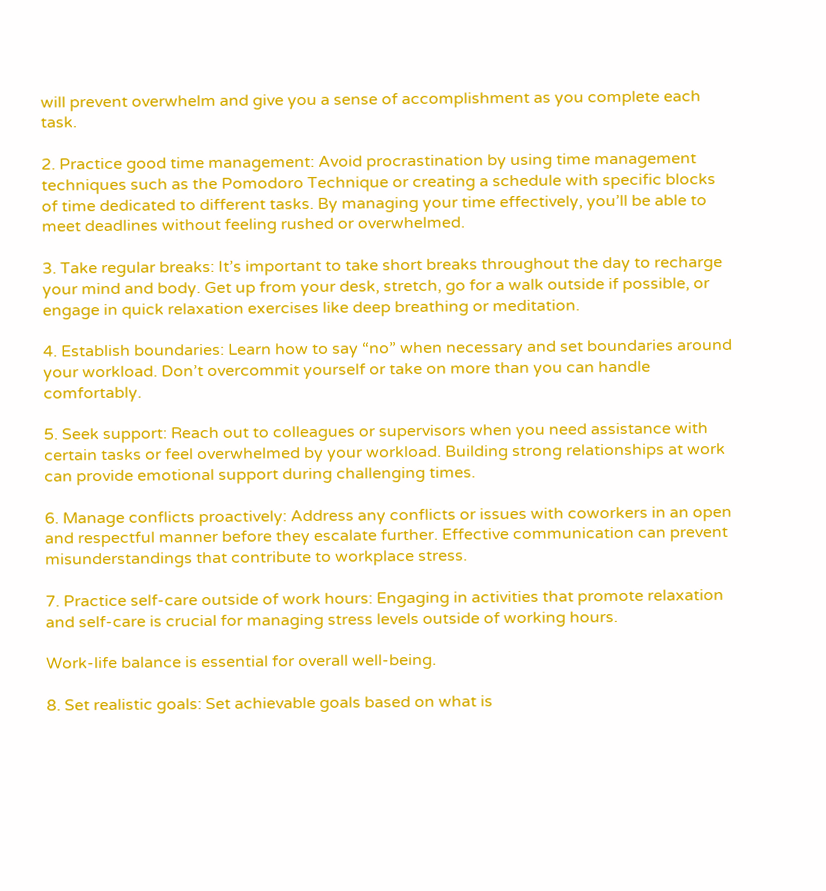will prevent overwhelm and give you a sense of accomplishment as you complete each task.

2. Practice good time management: Avoid procrastination by using time management techniques such as the Pomodoro Technique or creating a schedule with specific blocks of time dedicated to different tasks. By managing your time effectively, you’ll be able to meet deadlines without feeling rushed or overwhelmed.

3. Take regular breaks: It’s important to take short breaks throughout the day to recharge your mind and body. Get up from your desk, stretch, go for a walk outside if possible, or engage in quick relaxation exercises like deep breathing or meditation.

4. Establish boundaries: Learn how to say “no” when necessary and set boundaries around your workload. Don’t overcommit yourself or take on more than you can handle comfortably.

5. Seek support: Reach out to colleagues or supervisors when you need assistance with certain tasks or feel overwhelmed by your workload. Building strong relationships at work can provide emotional support during challenging times.

6. Manage conflicts proactively: Address any conflicts or issues with coworkers in an open and respectful manner before they escalate further. Effective communication can prevent misunderstandings that contribute to workplace stress.

7. Practice self-care outside of work hours: Engaging in activities that promote relaxation and self-care is crucial for managing stress levels outside of working hours.

Work-life balance is essential for overall well-being.

8. Set realistic goals: Set achievable goals based on what is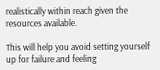realistically within reach given the resources available.

This will help you avoid setting yourself up for failure and feeling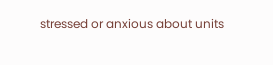stressed or anxious about units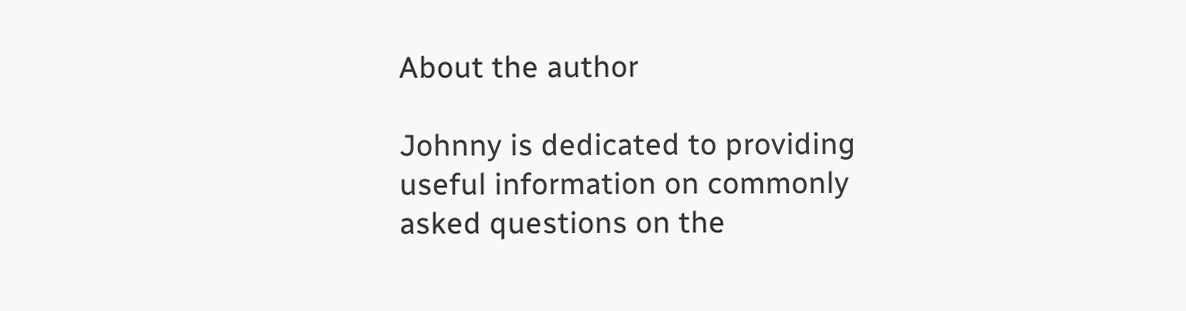About the author

Johnny is dedicated to providing useful information on commonly asked questions on the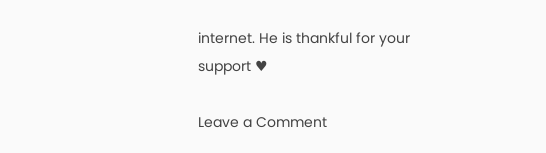internet. He is thankful for your support ♥

Leave a Comment